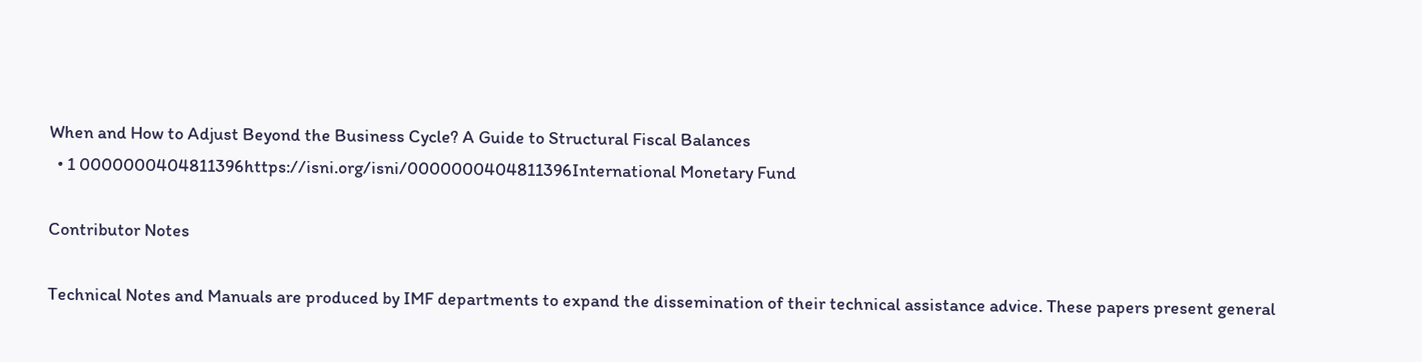When and How to Adjust Beyond the Business Cycle? A Guide to Structural Fiscal Balances
  • 1 0000000404811396https://isni.org/isni/0000000404811396International Monetary Fund

Contributor Notes

Technical Notes and Manuals are produced by IMF departments to expand the dissemination of their technical assistance advice. These papers present general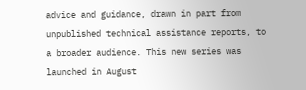advice and guidance, drawn in part from unpublished technical assistance reports, to a broader audience. This new series was launched in August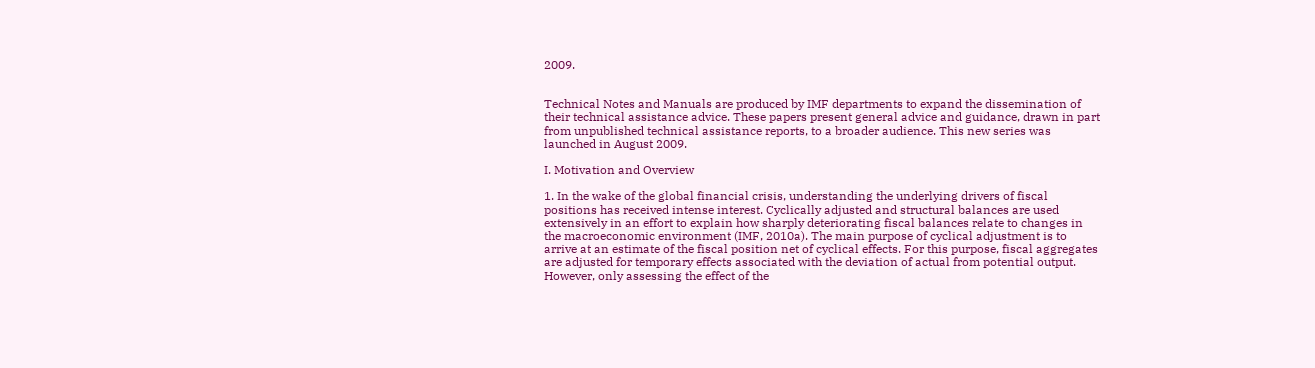2009.


Technical Notes and Manuals are produced by IMF departments to expand the dissemination of their technical assistance advice. These papers present general advice and guidance, drawn in part from unpublished technical assistance reports, to a broader audience. This new series was launched in August 2009.

I. Motivation and Overview

1. In the wake of the global financial crisis, understanding the underlying drivers of fiscal positions has received intense interest. Cyclically adjusted and structural balances are used extensively in an effort to explain how sharply deteriorating fiscal balances relate to changes in the macroeconomic environment (IMF, 2010a). The main purpose of cyclical adjustment is to arrive at an estimate of the fiscal position net of cyclical effects. For this purpose, fiscal aggregates are adjusted for temporary effects associated with the deviation of actual from potential output. However, only assessing the effect of the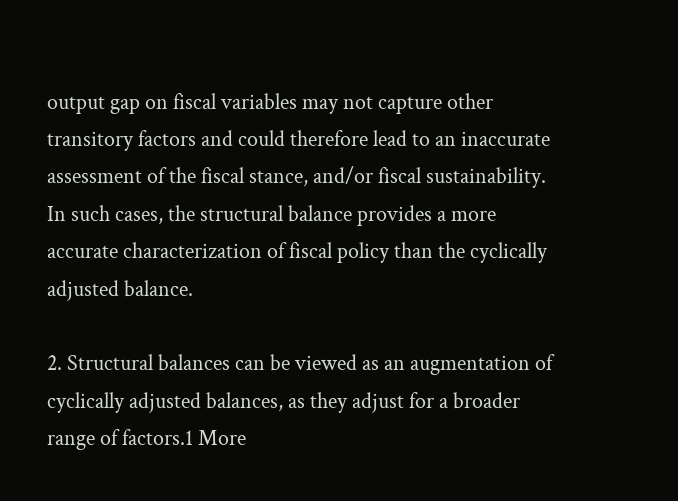output gap on fiscal variables may not capture other transitory factors and could therefore lead to an inaccurate assessment of the fiscal stance, and/or fiscal sustainability. In such cases, the structural balance provides a more accurate characterization of fiscal policy than the cyclically adjusted balance.

2. Structural balances can be viewed as an augmentation of cyclically adjusted balances, as they adjust for a broader range of factors.1 More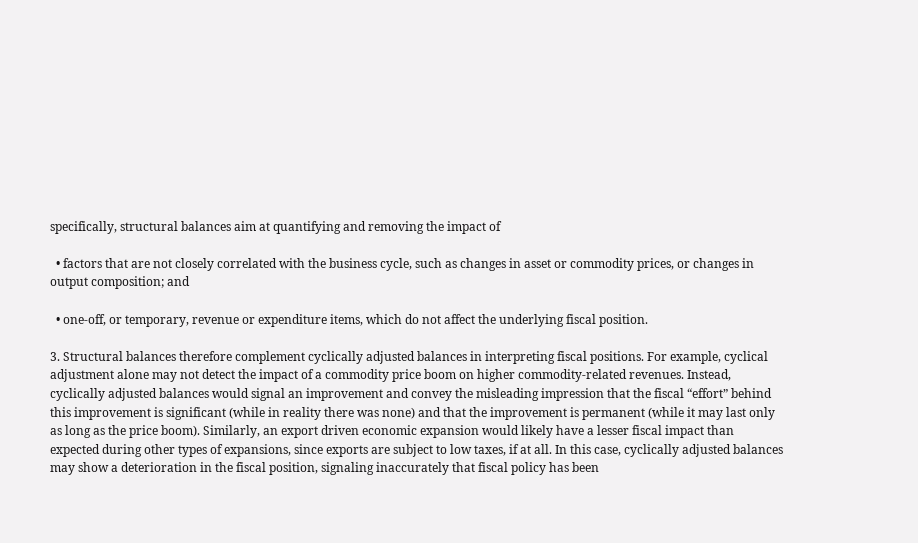specifically, structural balances aim at quantifying and removing the impact of

  • factors that are not closely correlated with the business cycle, such as changes in asset or commodity prices, or changes in output composition; and

  • one-off, or temporary, revenue or expenditure items, which do not affect the underlying fiscal position.

3. Structural balances therefore complement cyclically adjusted balances in interpreting fiscal positions. For example, cyclical adjustment alone may not detect the impact of a commodity price boom on higher commodity-related revenues. Instead, cyclically adjusted balances would signal an improvement and convey the misleading impression that the fiscal “effort” behind this improvement is significant (while in reality there was none) and that the improvement is permanent (while it may last only as long as the price boom). Similarly, an export driven economic expansion would likely have a lesser fiscal impact than expected during other types of expansions, since exports are subject to low taxes, if at all. In this case, cyclically adjusted balances may show a deterioration in the fiscal position, signaling inaccurately that fiscal policy has been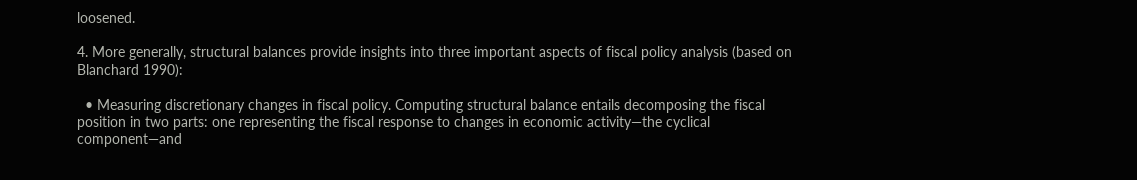loosened.

4. More generally, structural balances provide insights into three important aspects of fiscal policy analysis (based on Blanchard 1990):

  • Measuring discretionary changes in fiscal policy. Computing structural balance entails decomposing the fiscal position in two parts: one representing the fiscal response to changes in economic activity—the cyclical component—and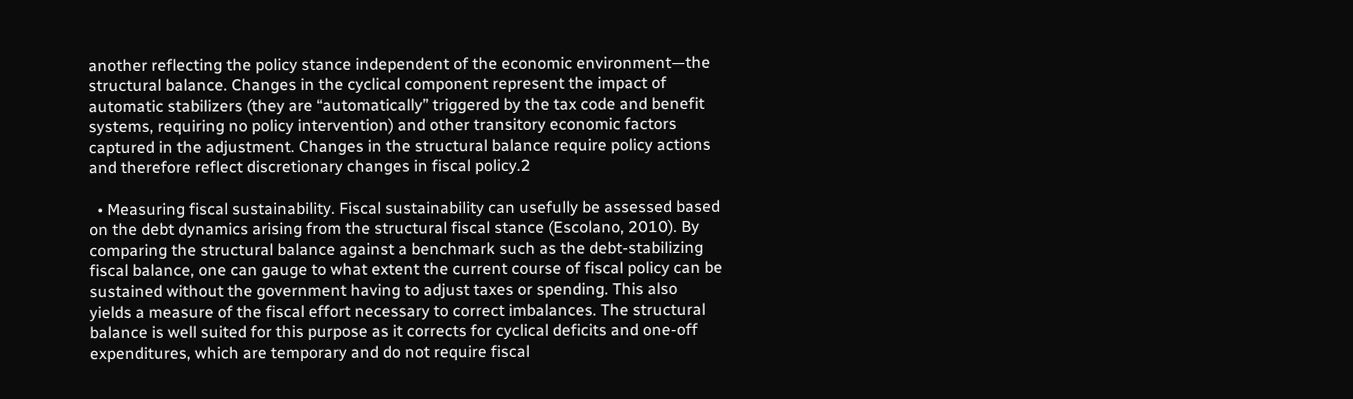another reflecting the policy stance independent of the economic environment—the structural balance. Changes in the cyclical component represent the impact of automatic stabilizers (they are “automatically” triggered by the tax code and benefit systems, requiring no policy intervention) and other transitory economic factors captured in the adjustment. Changes in the structural balance require policy actions and therefore reflect discretionary changes in fiscal policy.2

  • Measuring fiscal sustainability. Fiscal sustainability can usefully be assessed based on the debt dynamics arising from the structural fiscal stance (Escolano, 2010). By comparing the structural balance against a benchmark such as the debt-stabilizing fiscal balance, one can gauge to what extent the current course of fiscal policy can be sustained without the government having to adjust taxes or spending. This also yields a measure of the fiscal effort necessary to correct imbalances. The structural balance is well suited for this purpose as it corrects for cyclical deficits and one-off expenditures, which are temporary and do not require fiscal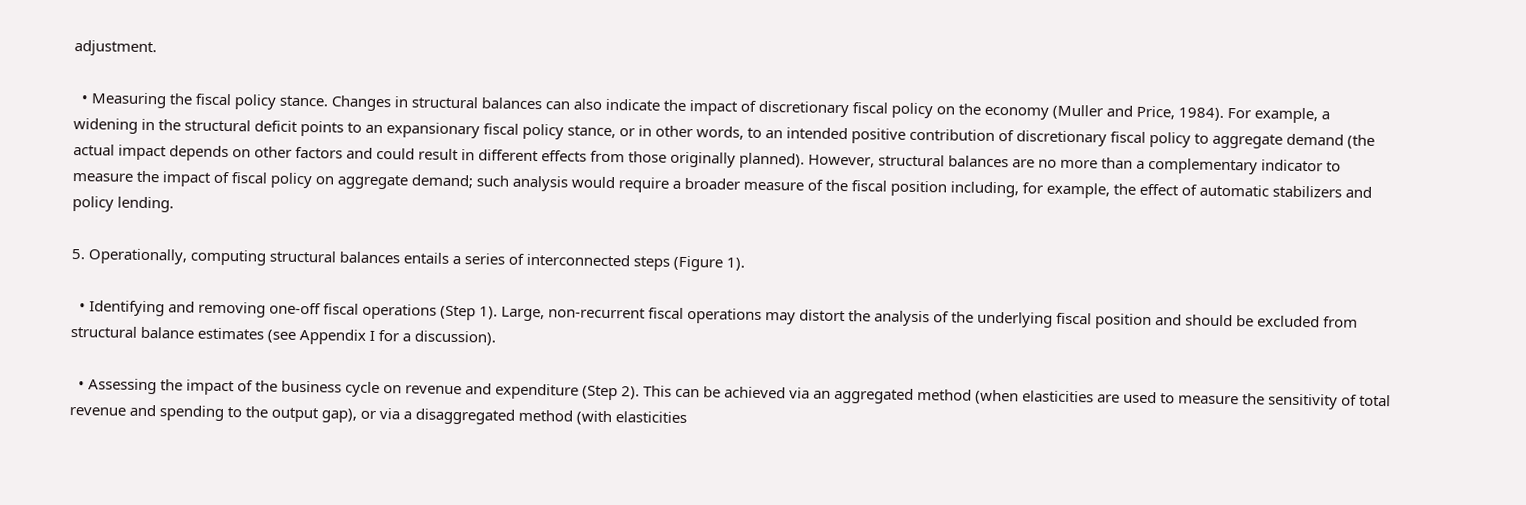adjustment.

  • Measuring the fiscal policy stance. Changes in structural balances can also indicate the impact of discretionary fiscal policy on the economy (Muller and Price, 1984). For example, a widening in the structural deficit points to an expansionary fiscal policy stance, or in other words, to an intended positive contribution of discretionary fiscal policy to aggregate demand (the actual impact depends on other factors and could result in different effects from those originally planned). However, structural balances are no more than a complementary indicator to measure the impact of fiscal policy on aggregate demand; such analysis would require a broader measure of the fiscal position including, for example, the effect of automatic stabilizers and policy lending.

5. Operationally, computing structural balances entails a series of interconnected steps (Figure 1).

  • Identifying and removing one-off fiscal operations (Step 1). Large, non-recurrent fiscal operations may distort the analysis of the underlying fiscal position and should be excluded from structural balance estimates (see Appendix I for a discussion).

  • Assessing the impact of the business cycle on revenue and expenditure (Step 2). This can be achieved via an aggregated method (when elasticities are used to measure the sensitivity of total revenue and spending to the output gap), or via a disaggregated method (with elasticities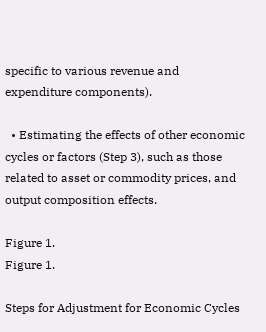specific to various revenue and expenditure components).

  • Estimating the effects of other economic cycles or factors (Step 3), such as those related to asset or commodity prices, and output composition effects.

Figure 1.
Figure 1.

Steps for Adjustment for Economic Cycles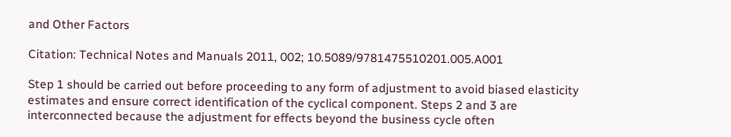and Other Factors

Citation: Technical Notes and Manuals 2011, 002; 10.5089/9781475510201.005.A001

Step 1 should be carried out before proceeding to any form of adjustment to avoid biased elasticity estimates and ensure correct identification of the cyclical component. Steps 2 and 3 are interconnected because the adjustment for effects beyond the business cycle often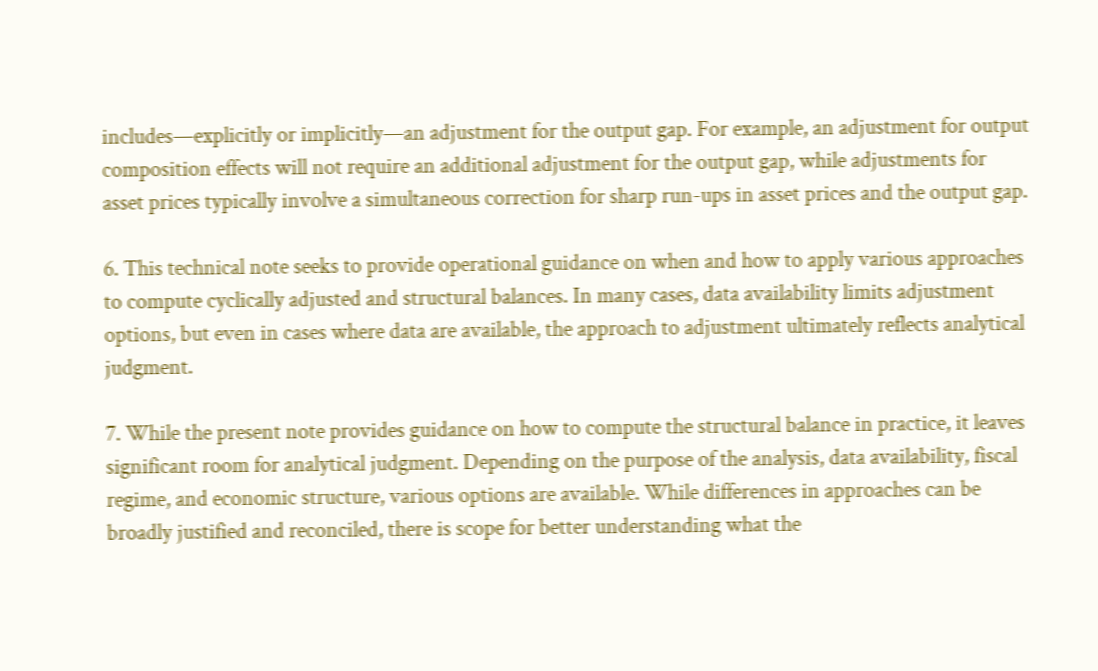includes—explicitly or implicitly—an adjustment for the output gap. For example, an adjustment for output composition effects will not require an additional adjustment for the output gap, while adjustments for asset prices typically involve a simultaneous correction for sharp run-ups in asset prices and the output gap.

6. This technical note seeks to provide operational guidance on when and how to apply various approaches to compute cyclically adjusted and structural balances. In many cases, data availability limits adjustment options, but even in cases where data are available, the approach to adjustment ultimately reflects analytical judgment.

7. While the present note provides guidance on how to compute the structural balance in practice, it leaves significant room for analytical judgment. Depending on the purpose of the analysis, data availability, fiscal regime, and economic structure, various options are available. While differences in approaches can be broadly justified and reconciled, there is scope for better understanding what the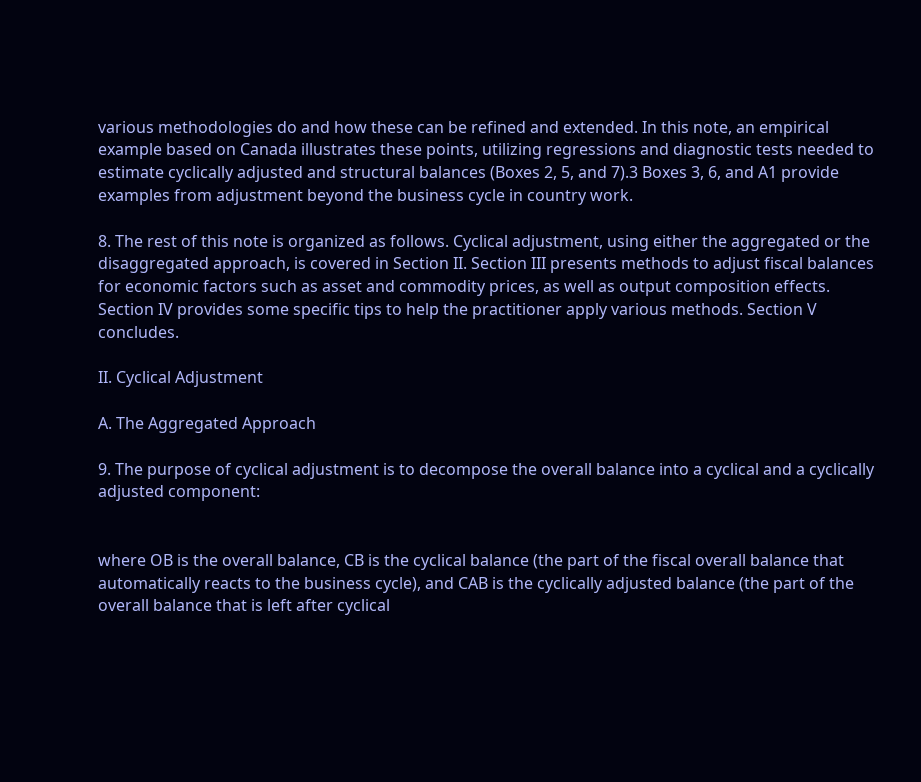various methodologies do and how these can be refined and extended. In this note, an empirical example based on Canada illustrates these points, utilizing regressions and diagnostic tests needed to estimate cyclically adjusted and structural balances (Boxes 2, 5, and 7).3 Boxes 3, 6, and A1 provide examples from adjustment beyond the business cycle in country work.

8. The rest of this note is organized as follows. Cyclical adjustment, using either the aggregated or the disaggregated approach, is covered in Section II. Section III presents methods to adjust fiscal balances for economic factors such as asset and commodity prices, as well as output composition effects. Section IV provides some specific tips to help the practitioner apply various methods. Section V concludes.

II. Cyclical Adjustment

A. The Aggregated Approach

9. The purpose of cyclical adjustment is to decompose the overall balance into a cyclical and a cyclically adjusted component:


where OB is the overall balance, CB is the cyclical balance (the part of the fiscal overall balance that automatically reacts to the business cycle), and CAB is the cyclically adjusted balance (the part of the overall balance that is left after cyclical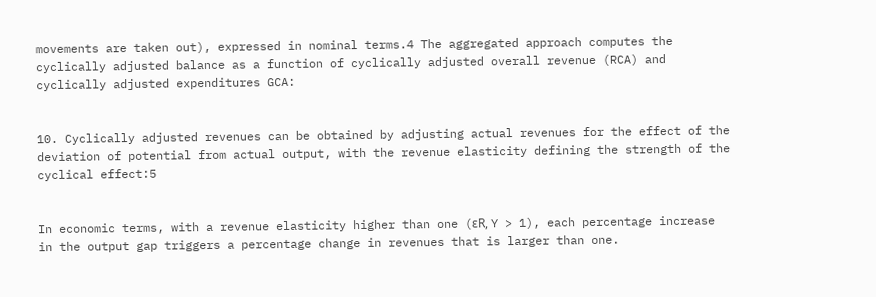movements are taken out), expressed in nominal terms.4 The aggregated approach computes the cyclically adjusted balance as a function of cyclically adjusted overall revenue (RCA) and cyclically adjusted expenditures GCA:


10. Cyclically adjusted revenues can be obtained by adjusting actual revenues for the effect of the deviation of potential from actual output, with the revenue elasticity defining the strength of the cyclical effect:5


In economic terms, with a revenue elasticity higher than one (ɛR, Y > 1), each percentage increase in the output gap triggers a percentage change in revenues that is larger than one.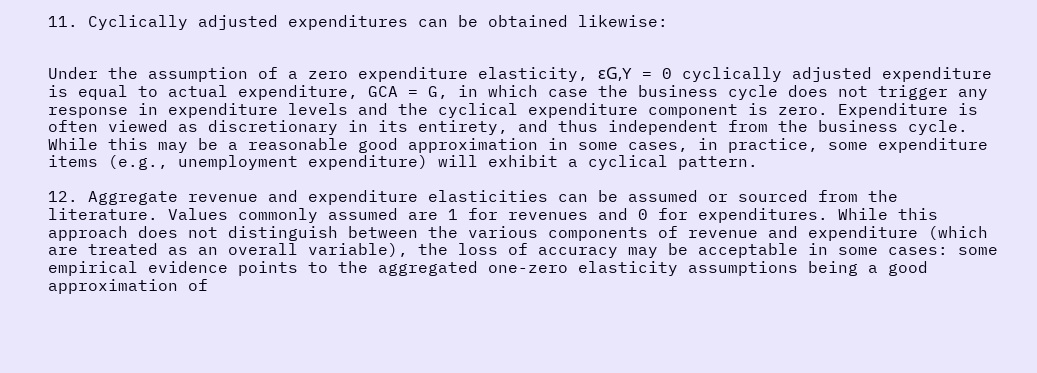11. Cyclically adjusted expenditures can be obtained likewise:


Under the assumption of a zero expenditure elasticity, ɛG,Y = 0 cyclically adjusted expenditure is equal to actual expenditure, GCA = G, in which case the business cycle does not trigger any response in expenditure levels and the cyclical expenditure component is zero. Expenditure is often viewed as discretionary in its entirety, and thus independent from the business cycle. While this may be a reasonable good approximation in some cases, in practice, some expenditure items (e.g., unemployment expenditure) will exhibit a cyclical pattern.

12. Aggregate revenue and expenditure elasticities can be assumed or sourced from the literature. Values commonly assumed are 1 for revenues and 0 for expenditures. While this approach does not distinguish between the various components of revenue and expenditure (which are treated as an overall variable), the loss of accuracy may be acceptable in some cases: some empirical evidence points to the aggregated one-zero elasticity assumptions being a good approximation of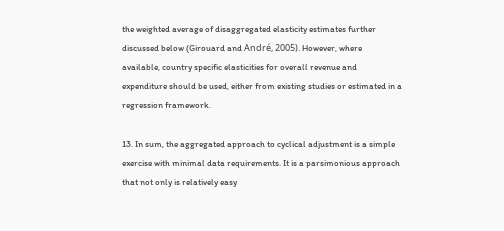the weighted average of disaggregated elasticity estimates further discussed below (Girouard and André, 2005). However, where available, country specific elasticities for overall revenue and expenditure should be used, either from existing studies or estimated in a regression framework.

13. In sum, the aggregated approach to cyclical adjustment is a simple exercise with minimal data requirements. It is a parsimonious approach that not only is relatively easy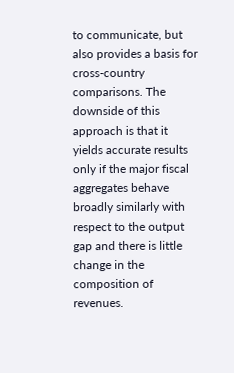to communicate, but also provides a basis for cross-country comparisons. The downside of this approach is that it yields accurate results only if the major fiscal aggregates behave broadly similarly with respect to the output gap and there is little change in the composition of revenues.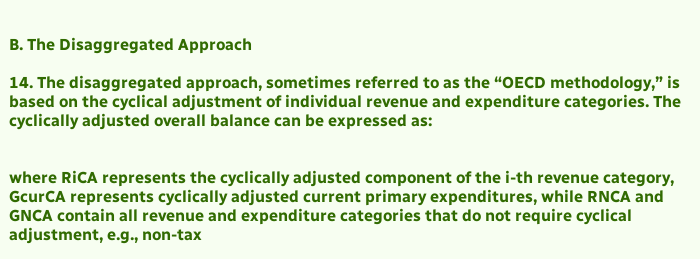B. The Disaggregated Approach

14. The disaggregated approach, sometimes referred to as the “OECD methodology,” is based on the cyclical adjustment of individual revenue and expenditure categories. The cyclically adjusted overall balance can be expressed as:


where RiCA represents the cyclically adjusted component of the i-th revenue category, GcurCA represents cyclically adjusted current primary expenditures, while RNCA and GNCA contain all revenue and expenditure categories that do not require cyclical adjustment, e.g., non-tax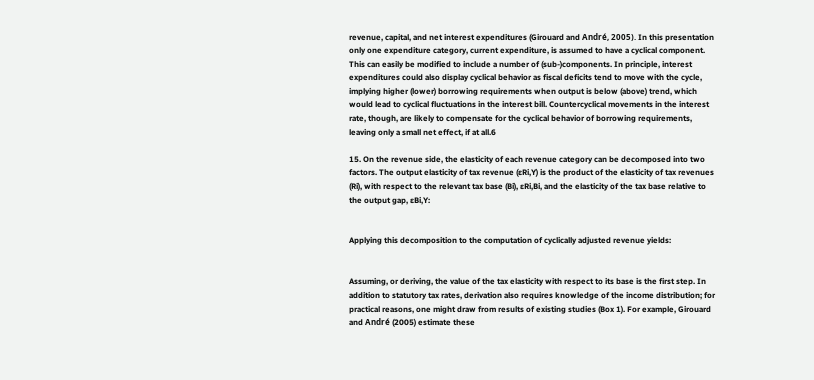revenue, capital, and net interest expenditures (Girouard and André, 2005). In this presentation only one expenditure category, current expenditure, is assumed to have a cyclical component. This can easily be modified to include a number of (sub-)components. In principle, interest expenditures could also display cyclical behavior as fiscal deficits tend to move with the cycle, implying higher (lower) borrowing requirements when output is below (above) trend, which would lead to cyclical fluctuations in the interest bill. Countercyclical movements in the interest rate, though, are likely to compensate for the cyclical behavior of borrowing requirements, leaving only a small net effect, if at all.6

15. On the revenue side, the elasticity of each revenue category can be decomposed into two factors. The output elasticity of tax revenue (ɛRi,Y) is the product of the elasticity of tax revenues (Ri), with respect to the relevant tax base (Bi), ɛRi,Bi, and the elasticity of the tax base relative to the output gap, ɛBi,Y:


Applying this decomposition to the computation of cyclically adjusted revenue yields:


Assuming, or deriving, the value of the tax elasticity with respect to its base is the first step. In addition to statutory tax rates, derivation also requires knowledge of the income distribution; for practical reasons, one might draw from results of existing studies (Box 1). For example, Girouard and André (2005) estimate these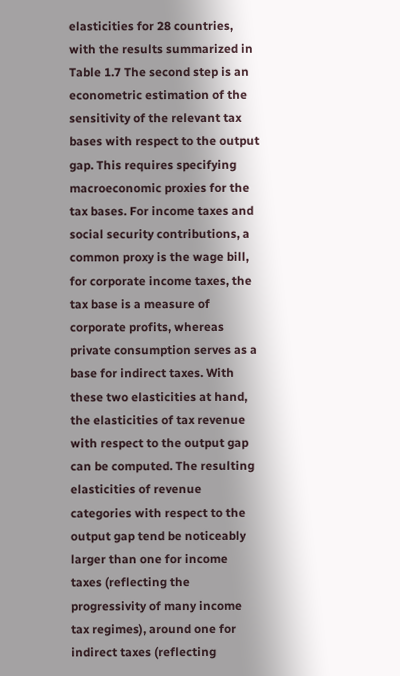elasticities for 28 countries, with the results summarized in Table 1.7 The second step is an econometric estimation of the sensitivity of the relevant tax bases with respect to the output gap. This requires specifying macroeconomic proxies for the tax bases. For income taxes and social security contributions, a common proxy is the wage bill, for corporate income taxes, the tax base is a measure of corporate profits, whereas private consumption serves as a base for indirect taxes. With these two elasticities at hand, the elasticities of tax revenue with respect to the output gap can be computed. The resulting elasticities of revenue categories with respect to the output gap tend be noticeably larger than one for income taxes (reflecting the progressivity of many income tax regimes), around one for indirect taxes (reflecting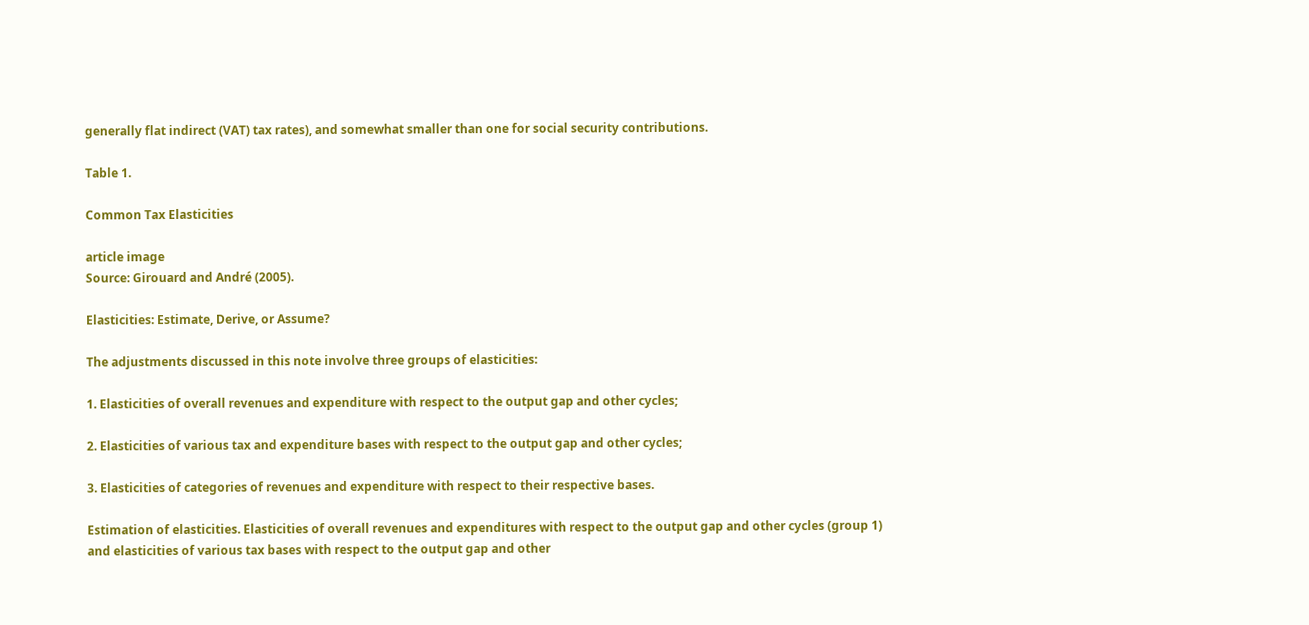generally flat indirect (VAT) tax rates), and somewhat smaller than one for social security contributions.

Table 1.

Common Tax Elasticities

article image
Source: Girouard and André (2005).

Elasticities: Estimate, Derive, or Assume?

The adjustments discussed in this note involve three groups of elasticities:

1. Elasticities of overall revenues and expenditure with respect to the output gap and other cycles;

2. Elasticities of various tax and expenditure bases with respect to the output gap and other cycles;

3. Elasticities of categories of revenues and expenditure with respect to their respective bases.

Estimation of elasticities. Elasticities of overall revenues and expenditures with respect to the output gap and other cycles (group 1) and elasticities of various tax bases with respect to the output gap and other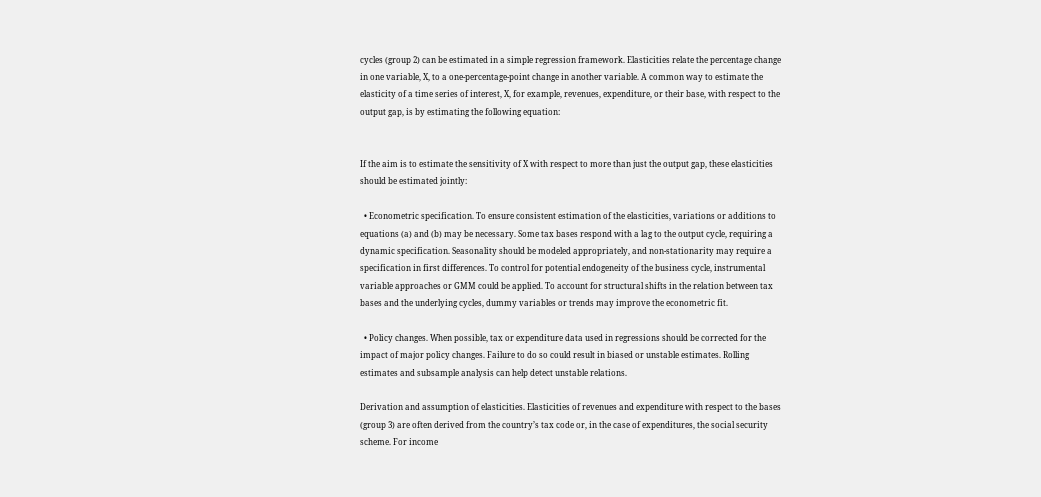cycles (group 2) can be estimated in a simple regression framework. Elasticities relate the percentage change in one variable, X, to a one-percentage-point change in another variable. A common way to estimate the elasticity of a time series of interest, X, for example, revenues, expenditure, or their base, with respect to the output gap, is by estimating the following equation:


If the aim is to estimate the sensitivity of X with respect to more than just the output gap, these elasticities should be estimated jointly:

  • Econometric specification. To ensure consistent estimation of the elasticities, variations or additions to equations (a) and (b) may be necessary. Some tax bases respond with a lag to the output cycle, requiring a dynamic specification. Seasonality should be modeled appropriately, and non-stationarity may require a specification in first differences. To control for potential endogeneity of the business cycle, instrumental variable approaches or GMM could be applied. To account for structural shifts in the relation between tax bases and the underlying cycles, dummy variables or trends may improve the econometric fit.

  • Policy changes. When possible, tax or expenditure data used in regressions should be corrected for the impact of major policy changes. Failure to do so could result in biased or unstable estimates. Rolling estimates and subsample analysis can help detect unstable relations.

Derivation and assumption of elasticities. Elasticities of revenues and expenditure with respect to the bases (group 3) are often derived from the country’s tax code or, in the case of expenditures, the social security scheme. For income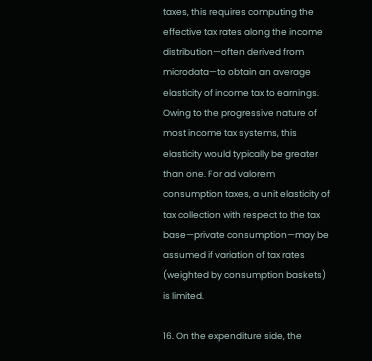taxes, this requires computing the effective tax rates along the income distribution—often derived from microdata—to obtain an average elasticity of income tax to earnings. Owing to the progressive nature of most income tax systems, this elasticity would typically be greater than one. For ad valorem consumption taxes, a unit elasticity of tax collection with respect to the tax base—private consumption—may be assumed if variation of tax rates (weighted by consumption baskets) is limited.

16. On the expenditure side, the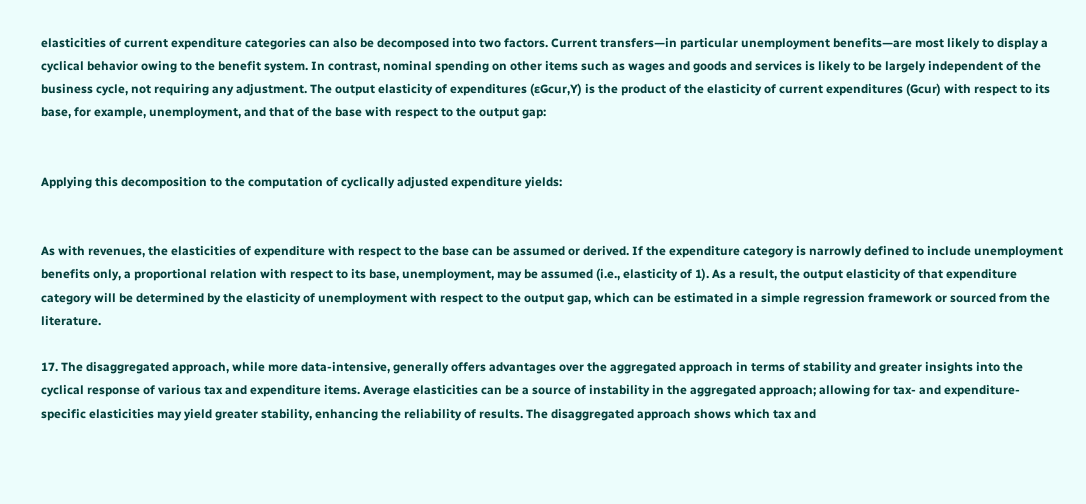elasticities of current expenditure categories can also be decomposed into two factors. Current transfers—in particular unemployment benefits—are most likely to display a cyclical behavior owing to the benefit system. In contrast, nominal spending on other items such as wages and goods and services is likely to be largely independent of the business cycle, not requiring any adjustment. The output elasticity of expenditures (ɛGcur,Y) is the product of the elasticity of current expenditures (Gcur) with respect to its base, for example, unemployment, and that of the base with respect to the output gap:


Applying this decomposition to the computation of cyclically adjusted expenditure yields:


As with revenues, the elasticities of expenditure with respect to the base can be assumed or derived. If the expenditure category is narrowly defined to include unemployment benefits only, a proportional relation with respect to its base, unemployment, may be assumed (i.e., elasticity of 1). As a result, the output elasticity of that expenditure category will be determined by the elasticity of unemployment with respect to the output gap, which can be estimated in a simple regression framework or sourced from the literature.

17. The disaggregated approach, while more data-intensive, generally offers advantages over the aggregated approach in terms of stability and greater insights into the cyclical response of various tax and expenditure items. Average elasticities can be a source of instability in the aggregated approach; allowing for tax- and expenditure-specific elasticities may yield greater stability, enhancing the reliability of results. The disaggregated approach shows which tax and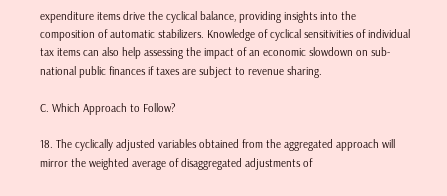expenditure items drive the cyclical balance, providing insights into the composition of automatic stabilizers. Knowledge of cyclical sensitivities of individual tax items can also help assessing the impact of an economic slowdown on sub-national public finances if taxes are subject to revenue sharing.

C. Which Approach to Follow?

18. The cyclically adjusted variables obtained from the aggregated approach will mirror the weighted average of disaggregated adjustments of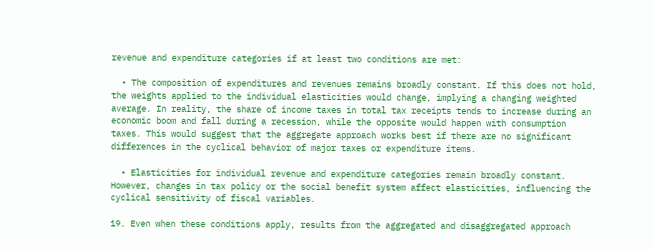revenue and expenditure categories if at least two conditions are met:

  • The composition of expenditures and revenues remains broadly constant. If this does not hold, the weights applied to the individual elasticities would change, implying a changing weighted average. In reality, the share of income taxes in total tax receipts tends to increase during an economic boom and fall during a recession, while the opposite would happen with consumption taxes. This would suggest that the aggregate approach works best if there are no significant differences in the cyclical behavior of major taxes or expenditure items.

  • Elasticities for individual revenue and expenditure categories remain broadly constant. However, changes in tax policy or the social benefit system affect elasticities, influencing the cyclical sensitivity of fiscal variables.

19. Even when these conditions apply, results from the aggregated and disaggregated approach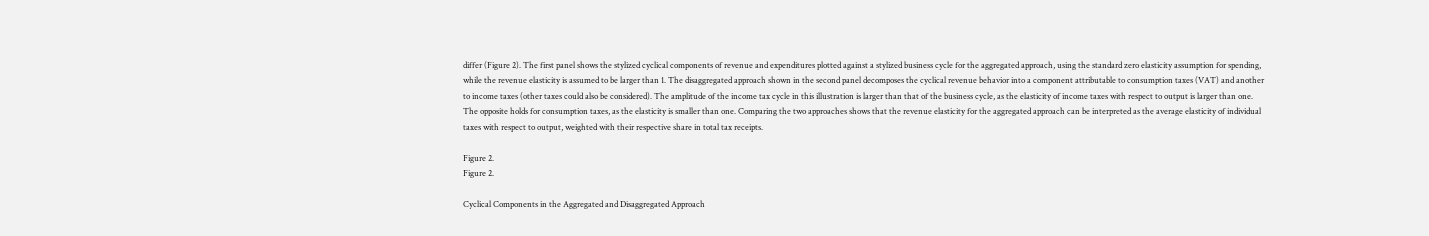differ (Figure 2). The first panel shows the stylized cyclical components of revenue and expenditures plotted against a stylized business cycle for the aggregated approach, using the standard zero elasticity assumption for spending, while the revenue elasticity is assumed to be larger than 1. The disaggregated approach shown in the second panel decomposes the cyclical revenue behavior into a component attributable to consumption taxes (VAT) and another to income taxes (other taxes could also be considered). The amplitude of the income tax cycle in this illustration is larger than that of the business cycle, as the elasticity of income taxes with respect to output is larger than one. The opposite holds for consumption taxes, as the elasticity is smaller than one. Comparing the two approaches shows that the revenue elasticity for the aggregated approach can be interpreted as the average elasticity of individual taxes with respect to output, weighted with their respective share in total tax receipts.

Figure 2.
Figure 2.

Cyclical Components in the Aggregated and Disaggregated Approach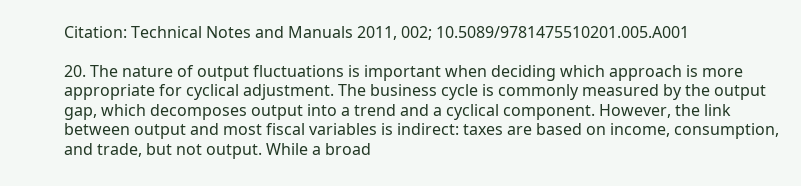Citation: Technical Notes and Manuals 2011, 002; 10.5089/9781475510201.005.A001

20. The nature of output fluctuations is important when deciding which approach is more appropriate for cyclical adjustment. The business cycle is commonly measured by the output gap, which decomposes output into a trend and a cyclical component. However, the link between output and most fiscal variables is indirect: taxes are based on income, consumption, and trade, but not output. While a broad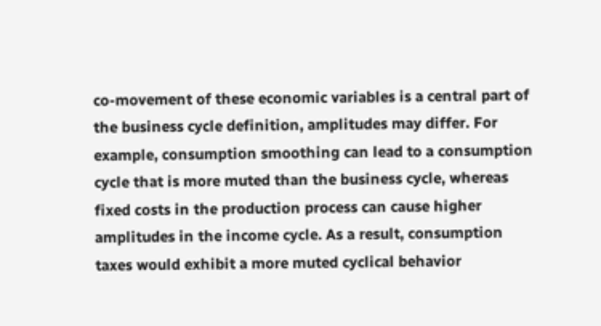co-movement of these economic variables is a central part of the business cycle definition, amplitudes may differ. For example, consumption smoothing can lead to a consumption cycle that is more muted than the business cycle, whereas fixed costs in the production process can cause higher amplitudes in the income cycle. As a result, consumption taxes would exhibit a more muted cyclical behavior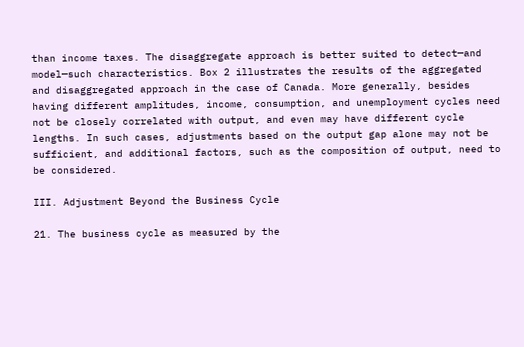than income taxes. The disaggregate approach is better suited to detect—and model—such characteristics. Box 2 illustrates the results of the aggregated and disaggregated approach in the case of Canada. More generally, besides having different amplitudes, income, consumption, and unemployment cycles need not be closely correlated with output, and even may have different cycle lengths. In such cases, adjustments based on the output gap alone may not be sufficient, and additional factors, such as the composition of output, need to be considered.

III. Adjustment Beyond the Business Cycle

21. The business cycle as measured by the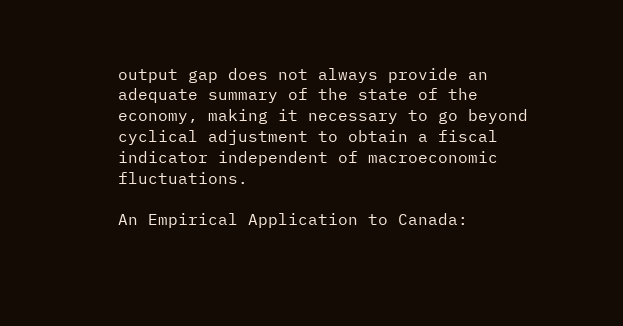output gap does not always provide an adequate summary of the state of the economy, making it necessary to go beyond cyclical adjustment to obtain a fiscal indicator independent of macroeconomic fluctuations.

An Empirical Application to Canada: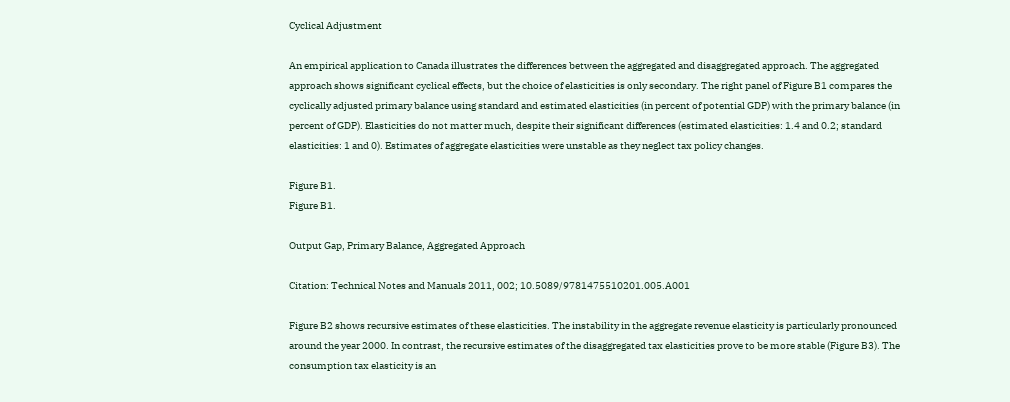Cyclical Adjustment

An empirical application to Canada illustrates the differences between the aggregated and disaggregated approach. The aggregated approach shows significant cyclical effects, but the choice of elasticities is only secondary. The right panel of Figure B1 compares the cyclically adjusted primary balance using standard and estimated elasticities (in percent of potential GDP) with the primary balance (in percent of GDP). Elasticities do not matter much, despite their significant differences (estimated elasticities: 1.4 and 0.2; standard elasticities: 1 and 0). Estimates of aggregate elasticities were unstable as they neglect tax policy changes.

Figure B1.
Figure B1.

Output Gap, Primary Balance, Aggregated Approach

Citation: Technical Notes and Manuals 2011, 002; 10.5089/9781475510201.005.A001

Figure B2 shows recursive estimates of these elasticities. The instability in the aggregate revenue elasticity is particularly pronounced around the year 2000. In contrast, the recursive estimates of the disaggregated tax elasticities prove to be more stable (Figure B3). The consumption tax elasticity is an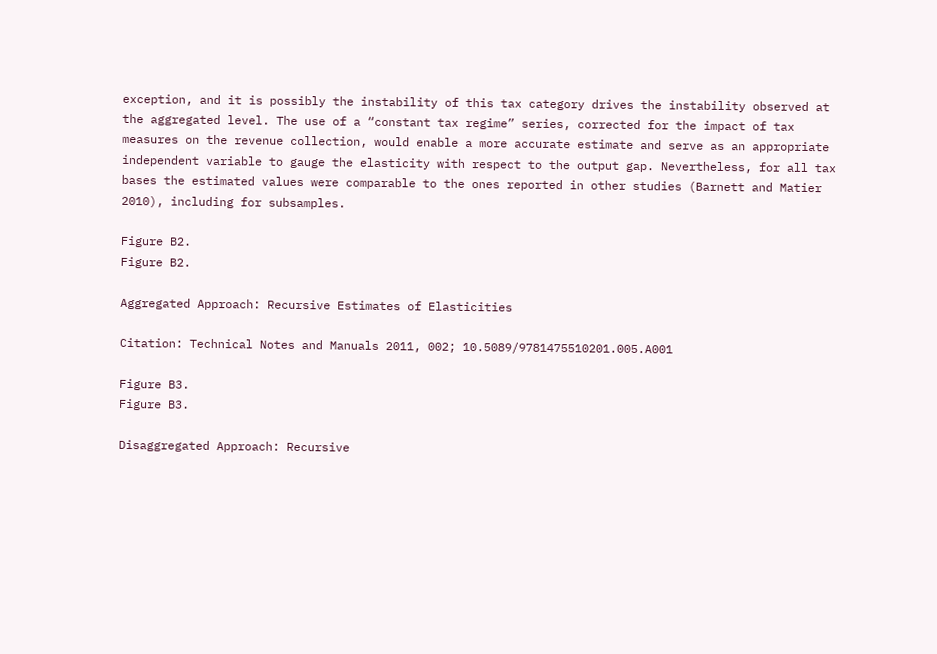exception, and it is possibly the instability of this tax category drives the instability observed at the aggregated level. The use of a “constant tax regime” series, corrected for the impact of tax measures on the revenue collection, would enable a more accurate estimate and serve as an appropriate independent variable to gauge the elasticity with respect to the output gap. Nevertheless, for all tax bases the estimated values were comparable to the ones reported in other studies (Barnett and Matier 2010), including for subsamples.

Figure B2.
Figure B2.

Aggregated Approach: Recursive Estimates of Elasticities

Citation: Technical Notes and Manuals 2011, 002; 10.5089/9781475510201.005.A001

Figure B3.
Figure B3.

Disaggregated Approach: Recursive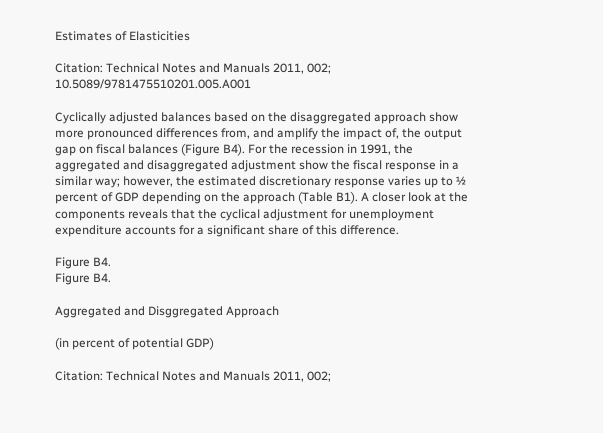Estimates of Elasticities

Citation: Technical Notes and Manuals 2011, 002; 10.5089/9781475510201.005.A001

Cyclically adjusted balances based on the disaggregated approach show more pronounced differences from, and amplify the impact of, the output gap on fiscal balances (Figure B4). For the recession in 1991, the aggregated and disaggregated adjustment show the fiscal response in a similar way; however, the estimated discretionary response varies up to ½ percent of GDP depending on the approach (Table B1). A closer look at the components reveals that the cyclical adjustment for unemployment expenditure accounts for a significant share of this difference.

Figure B4.
Figure B4.

Aggregated and Disggregated Approach

(in percent of potential GDP)

Citation: Technical Notes and Manuals 2011, 002;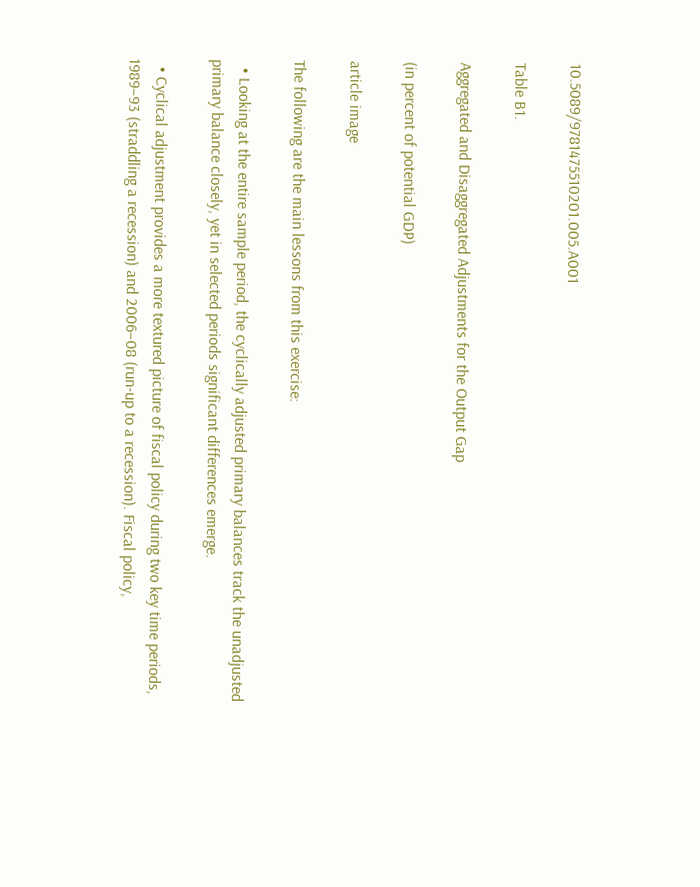10.5089/9781475510201.005.A001

Table B1.

Aggregated and Disaggregated Adjustments for the Output Gap

(in percent of potential GDP)

article image

The following are the main lessons from this exercise:

  • Looking at the entire sample period, the cyclically adjusted primary balances track the unadjusted primary balance closely, yet in selected periods significant differences emerge.

  • Cyclical adjustment provides a more textured picture of fiscal policy during two key time periods, 1989–93 (straddling a recession) and 2006–08 (run-up to a recession). Fiscal policy,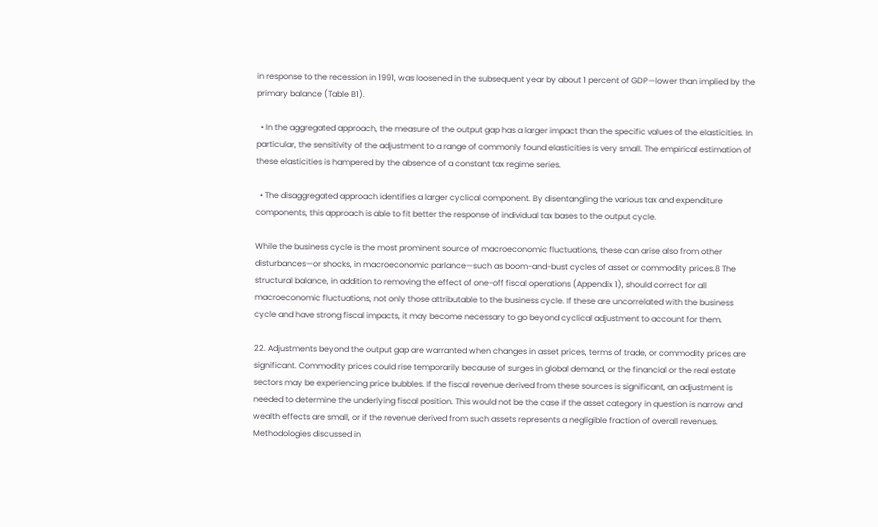in response to the recession in 1991, was loosened in the subsequent year by about 1 percent of GDP—lower than implied by the primary balance (Table B1).

  • In the aggregated approach, the measure of the output gap has a larger impact than the specific values of the elasticities. In particular, the sensitivity of the adjustment to a range of commonly found elasticities is very small. The empirical estimation of these elasticities is hampered by the absence of a constant tax regime series.

  • The disaggregated approach identifies a larger cyclical component. By disentangling the various tax and expenditure components, this approach is able to fit better the response of individual tax bases to the output cycle.

While the business cycle is the most prominent source of macroeconomic fluctuations, these can arise also from other disturbances—or shocks, in macroeconomic parlance—such as boom-and-bust cycles of asset or commodity prices.8 The structural balance, in addition to removing the effect of one-off fiscal operations (Appendix 1), should correct for all macroeconomic fluctuations, not only those attributable to the business cycle. If these are uncorrelated with the business cycle and have strong fiscal impacts, it may become necessary to go beyond cyclical adjustment to account for them.

22. Adjustments beyond the output gap are warranted when changes in asset prices, terms of trade, or commodity prices are significant. Commodity prices could rise temporarily because of surges in global demand, or the financial or the real estate sectors may be experiencing price bubbles. If the fiscal revenue derived from these sources is significant, an adjustment is needed to determine the underlying fiscal position. This would not be the case if the asset category in question is narrow and wealth effects are small, or if the revenue derived from such assets represents a negligible fraction of overall revenues. Methodologies discussed in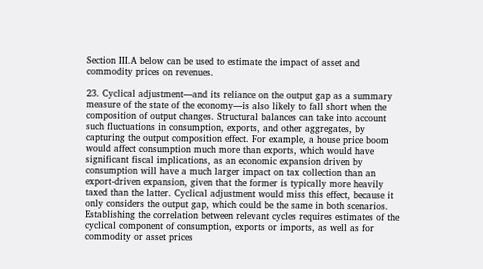Section III.A below can be used to estimate the impact of asset and commodity prices on revenues.

23. Cyclical adjustment—and its reliance on the output gap as a summary measure of the state of the economy—is also likely to fall short when the composition of output changes. Structural balances can take into account such fluctuations in consumption, exports, and other aggregates, by capturing the output composition effect. For example, a house price boom would affect consumption much more than exports, which would have significant fiscal implications, as an economic expansion driven by consumption will have a much larger impact on tax collection than an export-driven expansion, given that the former is typically more heavily taxed than the latter. Cyclical adjustment would miss this effect, because it only considers the output gap, which could be the same in both scenarios. Establishing the correlation between relevant cycles requires estimates of the cyclical component of consumption, exports or imports, as well as for commodity or asset prices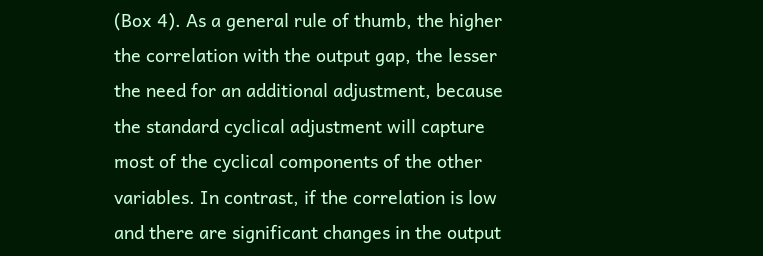(Box 4). As a general rule of thumb, the higher the correlation with the output gap, the lesser the need for an additional adjustment, because the standard cyclical adjustment will capture most of the cyclical components of the other variables. In contrast, if the correlation is low and there are significant changes in the output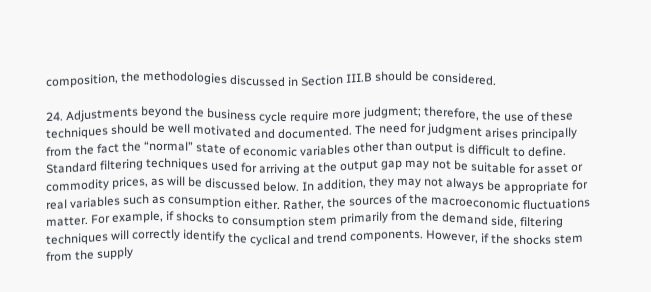composition, the methodologies discussed in Section III.B should be considered.

24. Adjustments beyond the business cycle require more judgment; therefore, the use of these techniques should be well motivated and documented. The need for judgment arises principally from the fact the “normal” state of economic variables other than output is difficult to define. Standard filtering techniques used for arriving at the output gap may not be suitable for asset or commodity prices, as will be discussed below. In addition, they may not always be appropriate for real variables such as consumption either. Rather, the sources of the macroeconomic fluctuations matter. For example, if shocks to consumption stem primarily from the demand side, filtering techniques will correctly identify the cyclical and trend components. However, if the shocks stem from the supply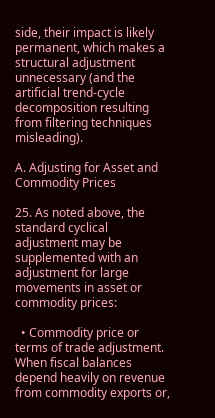side, their impact is likely permanent, which makes a structural adjustment unnecessary (and the artificial trend-cycle decomposition resulting from filtering techniques misleading).

A. Adjusting for Asset and Commodity Prices

25. As noted above, the standard cyclical adjustment may be supplemented with an adjustment for large movements in asset or commodity prices:

  • Commodity price or terms of trade adjustment. When fiscal balances depend heavily on revenue from commodity exports or,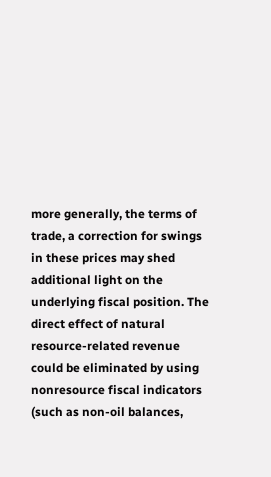more generally, the terms of trade, a correction for swings in these prices may shed additional light on the underlying fiscal position. The direct effect of natural resource-related revenue could be eliminated by using nonresource fiscal indicators (such as non-oil balances,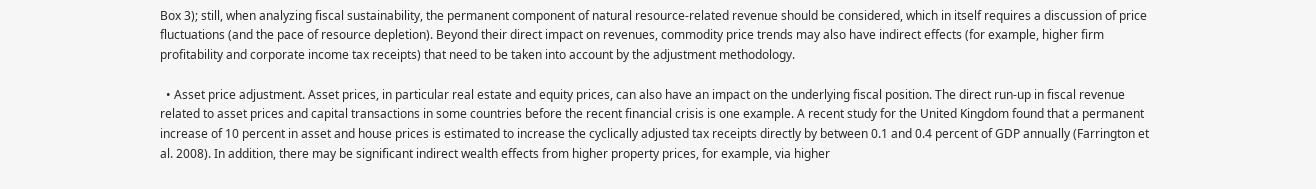Box 3); still, when analyzing fiscal sustainability, the permanent component of natural resource-related revenue should be considered, which in itself requires a discussion of price fluctuations (and the pace of resource depletion). Beyond their direct impact on revenues, commodity price trends may also have indirect effects (for example, higher firm profitability and corporate income tax receipts) that need to be taken into account by the adjustment methodology.

  • Asset price adjustment. Asset prices, in particular real estate and equity prices, can also have an impact on the underlying fiscal position. The direct run-up in fiscal revenue related to asset prices and capital transactions in some countries before the recent financial crisis is one example. A recent study for the United Kingdom found that a permanent increase of 10 percent in asset and house prices is estimated to increase the cyclically adjusted tax receipts directly by between 0.1 and 0.4 percent of GDP annually (Farrington et al. 2008). In addition, there may be significant indirect wealth effects from higher property prices, for example, via higher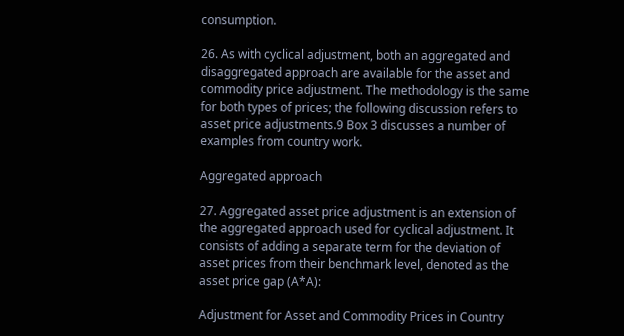consumption.

26. As with cyclical adjustment, both an aggregated and disaggregated approach are available for the asset and commodity price adjustment. The methodology is the same for both types of prices; the following discussion refers to asset price adjustments.9 Box 3 discusses a number of examples from country work.

Aggregated approach

27. Aggregated asset price adjustment is an extension of the aggregated approach used for cyclical adjustment. It consists of adding a separate term for the deviation of asset prices from their benchmark level, denoted as the asset price gap (A*A):

Adjustment for Asset and Commodity Prices in Country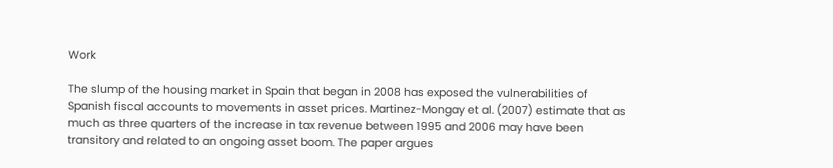Work

The slump of the housing market in Spain that began in 2008 has exposed the vulnerabilities of Spanish fiscal accounts to movements in asset prices. Martinez-Mongay et al. (2007) estimate that as much as three quarters of the increase in tax revenue between 1995 and 2006 may have been transitory and related to an ongoing asset boom. The paper argues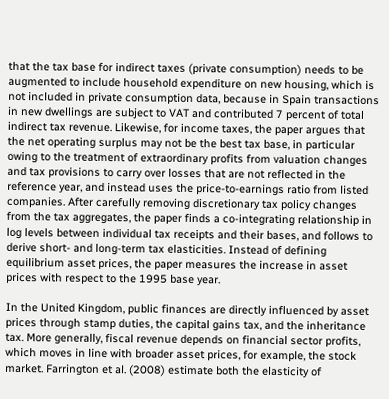that the tax base for indirect taxes (private consumption) needs to be augmented to include household expenditure on new housing, which is not included in private consumption data, because in Spain transactions in new dwellings are subject to VAT and contributed 7 percent of total indirect tax revenue. Likewise, for income taxes, the paper argues that the net operating surplus may not be the best tax base, in particular owing to the treatment of extraordinary profits from valuation changes and tax provisions to carry over losses that are not reflected in the reference year, and instead uses the price-to-earnings ratio from listed companies. After carefully removing discretionary tax policy changes from the tax aggregates, the paper finds a co-integrating relationship in log levels between individual tax receipts and their bases, and follows to derive short- and long-term tax elasticities. Instead of defining equilibrium asset prices, the paper measures the increase in asset prices with respect to the 1995 base year.

In the United Kingdom, public finances are directly influenced by asset prices through stamp duties, the capital gains tax, and the inheritance tax. More generally, fiscal revenue depends on financial sector profits, which moves in line with broader asset prices, for example, the stock market. Farrington et al. (2008) estimate both the elasticity of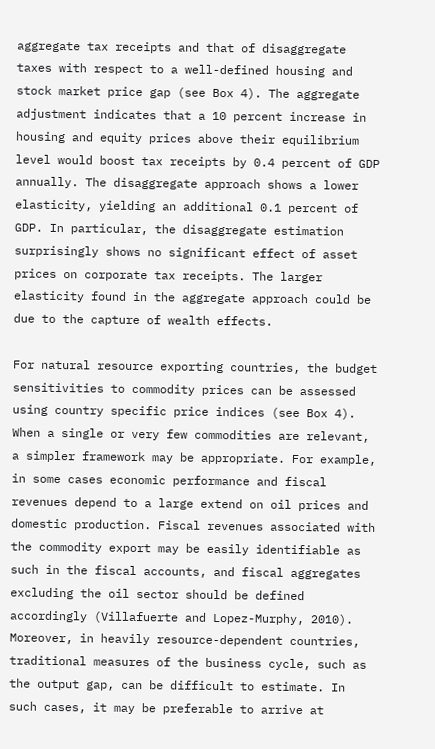aggregate tax receipts and that of disaggregate taxes with respect to a well-defined housing and stock market price gap (see Box 4). The aggregate adjustment indicates that a 10 percent increase in housing and equity prices above their equilibrium level would boost tax receipts by 0.4 percent of GDP annually. The disaggregate approach shows a lower elasticity, yielding an additional 0.1 percent of GDP. In particular, the disaggregate estimation surprisingly shows no significant effect of asset prices on corporate tax receipts. The larger elasticity found in the aggregate approach could be due to the capture of wealth effects.

For natural resource exporting countries, the budget sensitivities to commodity prices can be assessed using country specific price indices (see Box 4). When a single or very few commodities are relevant, a simpler framework may be appropriate. For example, in some cases economic performance and fiscal revenues depend to a large extend on oil prices and domestic production. Fiscal revenues associated with the commodity export may be easily identifiable as such in the fiscal accounts, and fiscal aggregates excluding the oil sector should be defined accordingly (Villafuerte and Lopez-Murphy, 2010). Moreover, in heavily resource-dependent countries, traditional measures of the business cycle, such as the output gap, can be difficult to estimate. In such cases, it may be preferable to arrive at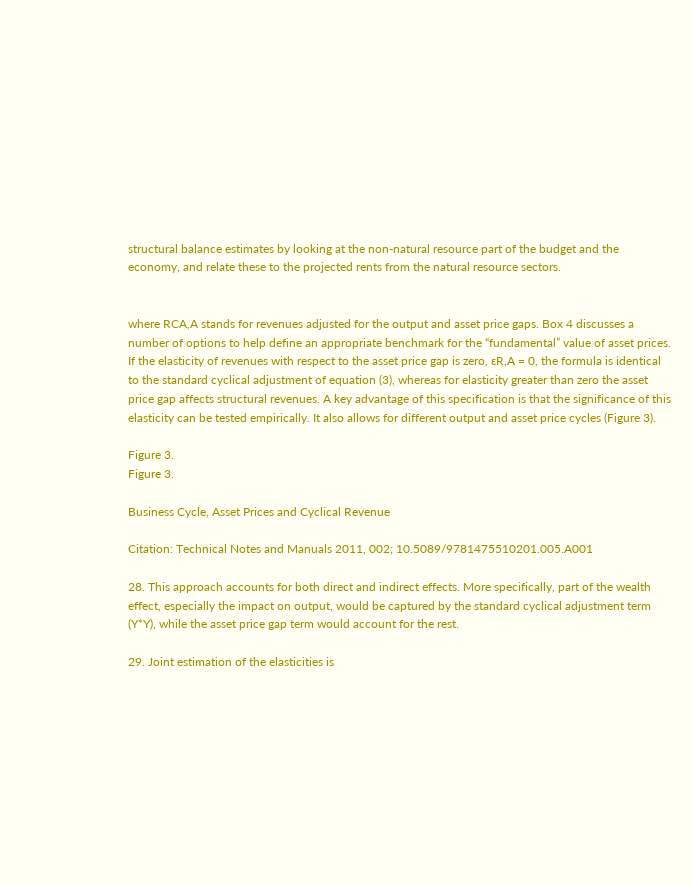structural balance estimates by looking at the non-natural resource part of the budget and the economy, and relate these to the projected rents from the natural resource sectors.


where RCA,A stands for revenues adjusted for the output and asset price gaps. Box 4 discusses a number of options to help define an appropriate benchmark for the “fundamental” value of asset prices. If the elasticity of revenues with respect to the asset price gap is zero, ɛR,A = 0, the formula is identical to the standard cyclical adjustment of equation (3), whereas for elasticity greater than zero the asset price gap affects structural revenues. A key advantage of this specification is that the significance of this elasticity can be tested empirically. It also allows for different output and asset price cycles (Figure 3).

Figure 3.
Figure 3.

Business Cycle, Asset Prices and Cyclical Revenue

Citation: Technical Notes and Manuals 2011, 002; 10.5089/9781475510201.005.A001

28. This approach accounts for both direct and indirect effects. More specifically, part of the wealth effect, especially the impact on output, would be captured by the standard cyclical adjustment term (Y*Y), while the asset price gap term would account for the rest.

29. Joint estimation of the elasticities is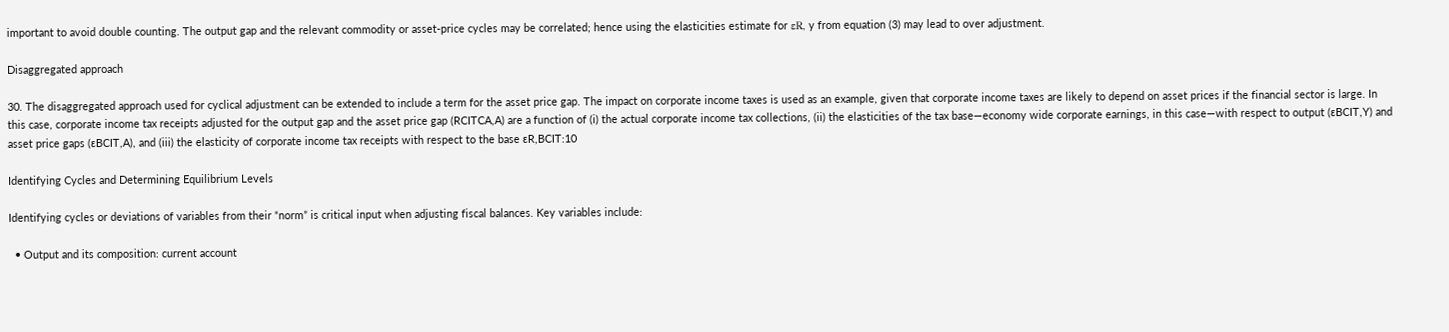important to avoid double counting. The output gap and the relevant commodity or asset-price cycles may be correlated; hence using the elasticities estimate for εR, y from equation (3) may lead to over adjustment.

Disaggregated approach

30. The disaggregated approach used for cyclical adjustment can be extended to include a term for the asset price gap. The impact on corporate income taxes is used as an example, given that corporate income taxes are likely to depend on asset prices if the financial sector is large. In this case, corporate income tax receipts adjusted for the output gap and the asset price gap (RCITCA,A) are a function of (i) the actual corporate income tax collections, (ii) the elasticities of the tax base—economy wide corporate earnings, in this case—with respect to output (ɛBCIT,Y) and asset price gaps (ɛBCIT,A), and (iii) the elasticity of corporate income tax receipts with respect to the base ɛR,BCIT:10

Identifying Cycles and Determining Equilibrium Levels

Identifying cycles or deviations of variables from their “norm” is critical input when adjusting fiscal balances. Key variables include:

  • Output and its composition: current account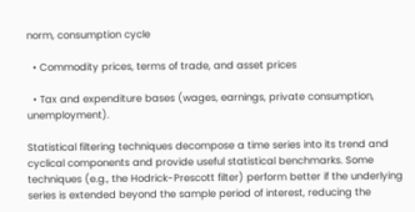norm, consumption cycle

  • Commodity prices, terms of trade, and asset prices

  • Tax and expenditure bases (wages, earnings, private consumption, unemployment).

Statistical filtering techniques decompose a time series into its trend and cyclical components and provide useful statistical benchmarks. Some techniques (e.g., the Hodrick-Prescott filter) perform better if the underlying series is extended beyond the sample period of interest, reducing the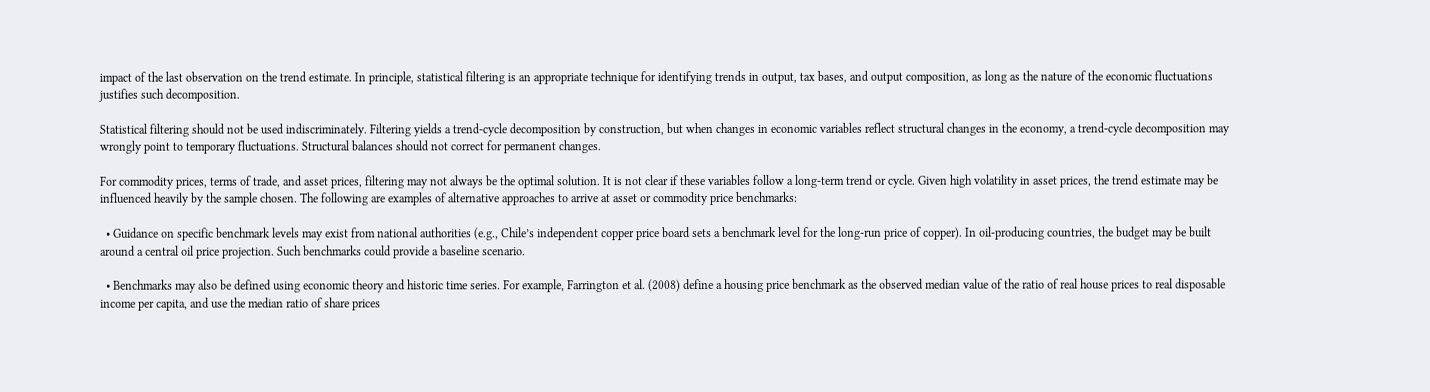impact of the last observation on the trend estimate. In principle, statistical filtering is an appropriate technique for identifying trends in output, tax bases, and output composition, as long as the nature of the economic fluctuations justifies such decomposition.

Statistical filtering should not be used indiscriminately. Filtering yields a trend-cycle decomposition by construction, but when changes in economic variables reflect structural changes in the economy, a trend-cycle decomposition may wrongly point to temporary fluctuations. Structural balances should not correct for permanent changes.

For commodity prices, terms of trade, and asset prices, filtering may not always be the optimal solution. It is not clear if these variables follow a long-term trend or cycle. Given high volatility in asset prices, the trend estimate may be influenced heavily by the sample chosen. The following are examples of alternative approaches to arrive at asset or commodity price benchmarks:

  • Guidance on specific benchmark levels may exist from national authorities (e.g., Chile’s independent copper price board sets a benchmark level for the long-run price of copper). In oil-producing countries, the budget may be built around a central oil price projection. Such benchmarks could provide a baseline scenario.

  • Benchmarks may also be defined using economic theory and historic time series. For example, Farrington et al. (2008) define a housing price benchmark as the observed median value of the ratio of real house prices to real disposable income per capita, and use the median ratio of share prices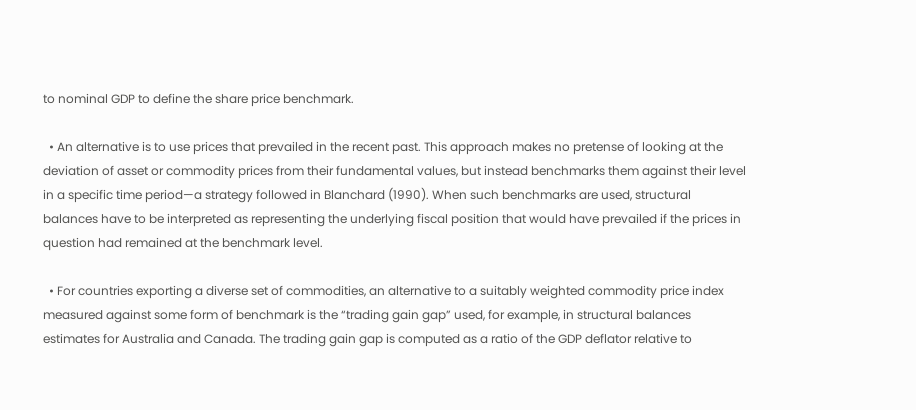to nominal GDP to define the share price benchmark.

  • An alternative is to use prices that prevailed in the recent past. This approach makes no pretense of looking at the deviation of asset or commodity prices from their fundamental values, but instead benchmarks them against their level in a specific time period—a strategy followed in Blanchard (1990). When such benchmarks are used, structural balances have to be interpreted as representing the underlying fiscal position that would have prevailed if the prices in question had remained at the benchmark level.

  • For countries exporting a diverse set of commodities, an alternative to a suitably weighted commodity price index measured against some form of benchmark is the “trading gain gap” used, for example, in structural balances estimates for Australia and Canada. The trading gain gap is computed as a ratio of the GDP deflator relative to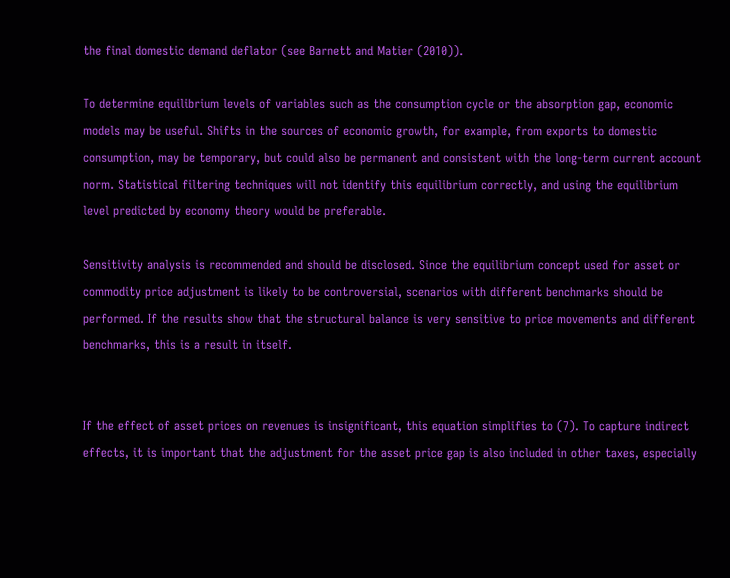the final domestic demand deflator (see Barnett and Matier (2010)).

To determine equilibrium levels of variables such as the consumption cycle or the absorption gap, economic models may be useful. Shifts in the sources of economic growth, for example, from exports to domestic consumption, may be temporary, but could also be permanent and consistent with the long-term current account norm. Statistical filtering techniques will not identify this equilibrium correctly, and using the equilibrium level predicted by economy theory would be preferable.

Sensitivity analysis is recommended and should be disclosed. Since the equilibrium concept used for asset or commodity price adjustment is likely to be controversial, scenarios with different benchmarks should be performed. If the results show that the structural balance is very sensitive to price movements and different benchmarks, this is a result in itself.


If the effect of asset prices on revenues is insignificant, this equation simplifies to (7). To capture indirect effects, it is important that the adjustment for the asset price gap is also included in other taxes, especially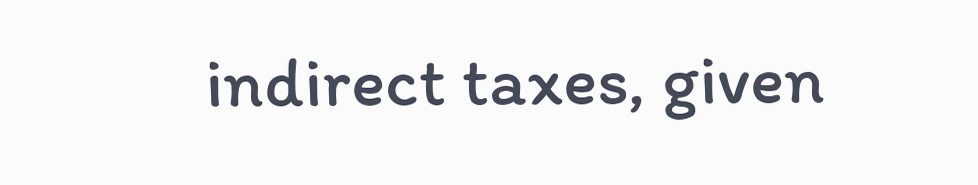indirect taxes, given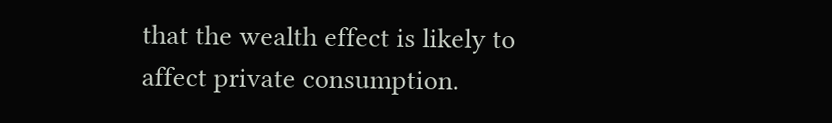that the wealth effect is likely to affect private consumption.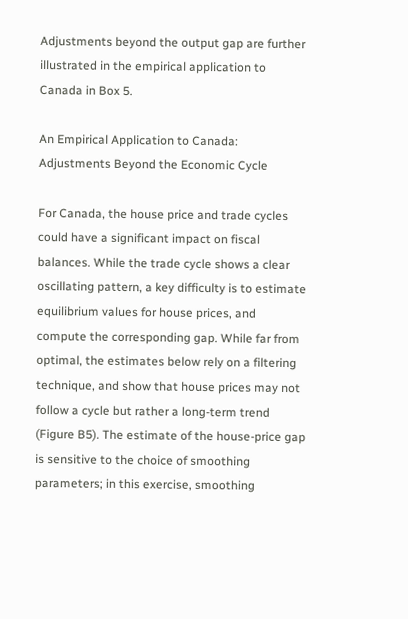Adjustments beyond the output gap are further illustrated in the empirical application to Canada in Box 5.

An Empirical Application to Canada: Adjustments Beyond the Economic Cycle

For Canada, the house price and trade cycles could have a significant impact on fiscal balances. While the trade cycle shows a clear oscillating pattern, a key difficulty is to estimate equilibrium values for house prices, and compute the corresponding gap. While far from optimal, the estimates below rely on a filtering technique, and show that house prices may not follow a cycle but rather a long-term trend (Figure B5). The estimate of the house-price gap is sensitive to the choice of smoothing parameters; in this exercise, smoothing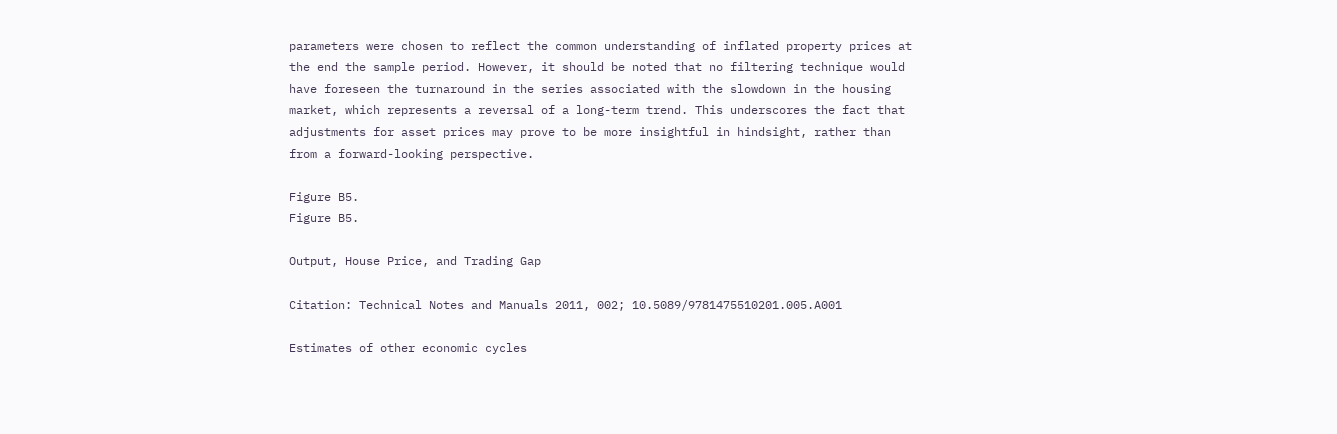parameters were chosen to reflect the common understanding of inflated property prices at the end the sample period. However, it should be noted that no filtering technique would have foreseen the turnaround in the series associated with the slowdown in the housing market, which represents a reversal of a long-term trend. This underscores the fact that adjustments for asset prices may prove to be more insightful in hindsight, rather than from a forward-looking perspective.

Figure B5.
Figure B5.

Output, House Price, and Trading Gap

Citation: Technical Notes and Manuals 2011, 002; 10.5089/9781475510201.005.A001

Estimates of other economic cycles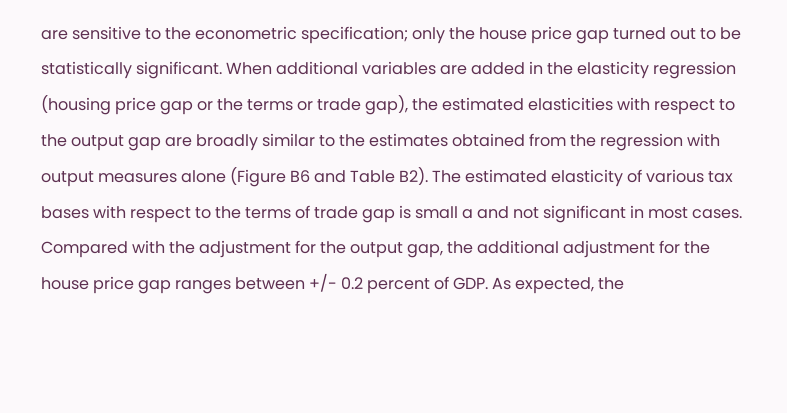are sensitive to the econometric specification; only the house price gap turned out to be statistically significant. When additional variables are added in the elasticity regression (housing price gap or the terms or trade gap), the estimated elasticities with respect to the output gap are broadly similar to the estimates obtained from the regression with output measures alone (Figure B6 and Table B2). The estimated elasticity of various tax bases with respect to the terms of trade gap is small a and not significant in most cases. Compared with the adjustment for the output gap, the additional adjustment for the house price gap ranges between +/- 0.2 percent of GDP. As expected, the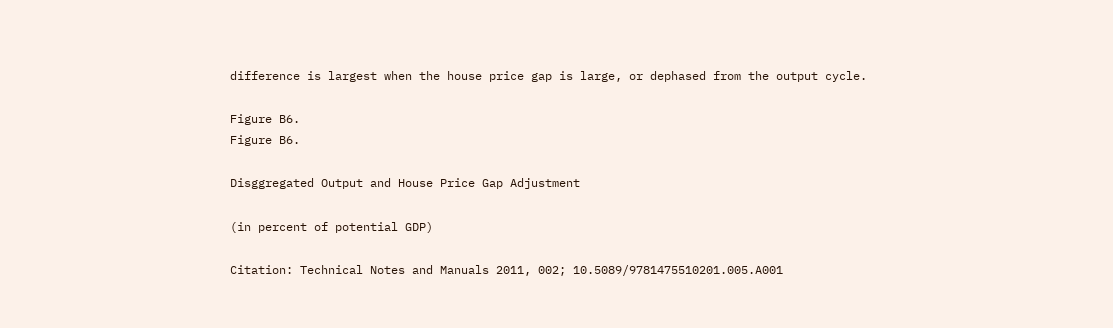difference is largest when the house price gap is large, or dephased from the output cycle.

Figure B6.
Figure B6.

Disggregated Output and House Price Gap Adjustment

(in percent of potential GDP)

Citation: Technical Notes and Manuals 2011, 002; 10.5089/9781475510201.005.A001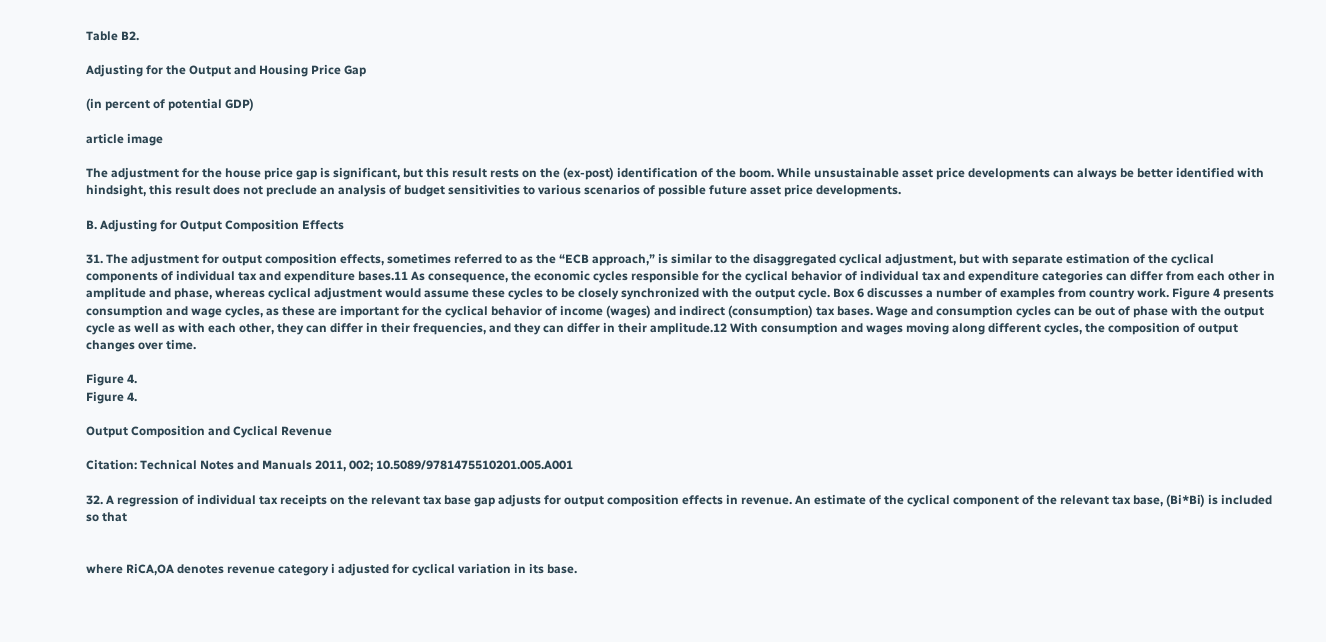Table B2.

Adjusting for the Output and Housing Price Gap

(in percent of potential GDP)

article image

The adjustment for the house price gap is significant, but this result rests on the (ex-post) identification of the boom. While unsustainable asset price developments can always be better identified with hindsight, this result does not preclude an analysis of budget sensitivities to various scenarios of possible future asset price developments.

B. Adjusting for Output Composition Effects

31. The adjustment for output composition effects, sometimes referred to as the “ECB approach,” is similar to the disaggregated cyclical adjustment, but with separate estimation of the cyclical components of individual tax and expenditure bases.11 As consequence, the economic cycles responsible for the cyclical behavior of individual tax and expenditure categories can differ from each other in amplitude and phase, whereas cyclical adjustment would assume these cycles to be closely synchronized with the output cycle. Box 6 discusses a number of examples from country work. Figure 4 presents consumption and wage cycles, as these are important for the cyclical behavior of income (wages) and indirect (consumption) tax bases. Wage and consumption cycles can be out of phase with the output cycle as well as with each other, they can differ in their frequencies, and they can differ in their amplitude.12 With consumption and wages moving along different cycles, the composition of output changes over time.

Figure 4.
Figure 4.

Output Composition and Cyclical Revenue

Citation: Technical Notes and Manuals 2011, 002; 10.5089/9781475510201.005.A001

32. A regression of individual tax receipts on the relevant tax base gap adjusts for output composition effects in revenue. An estimate of the cyclical component of the relevant tax base, (Bi*Bi) is included so that


where RiCA,OA denotes revenue category i adjusted for cyclical variation in its base.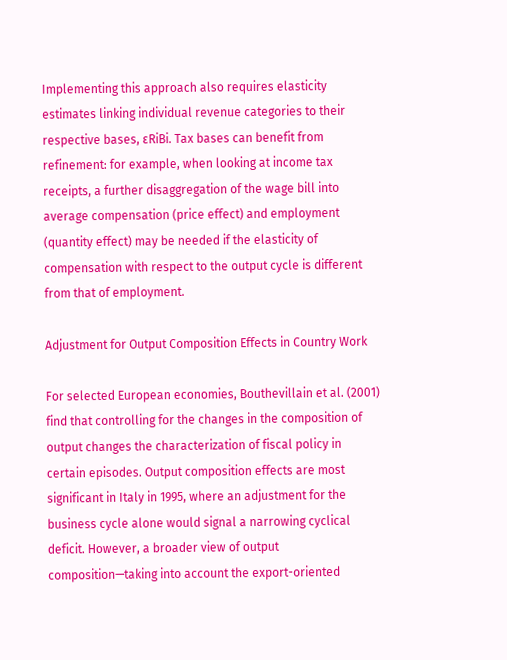Implementing this approach also requires elasticity estimates linking individual revenue categories to their respective bases, ɛRiBi. Tax bases can benefit from refinement: for example, when looking at income tax receipts, a further disaggregation of the wage bill into average compensation (price effect) and employment (quantity effect) may be needed if the elasticity of compensation with respect to the output cycle is different from that of employment.

Adjustment for Output Composition Effects in Country Work

For selected European economies, Bouthevillain et al. (2001) find that controlling for the changes in the composition of output changes the characterization of fiscal policy in certain episodes. Output composition effects are most significant in Italy in 1995, where an adjustment for the business cycle alone would signal a narrowing cyclical deficit. However, a broader view of output composition—taking into account the export-oriented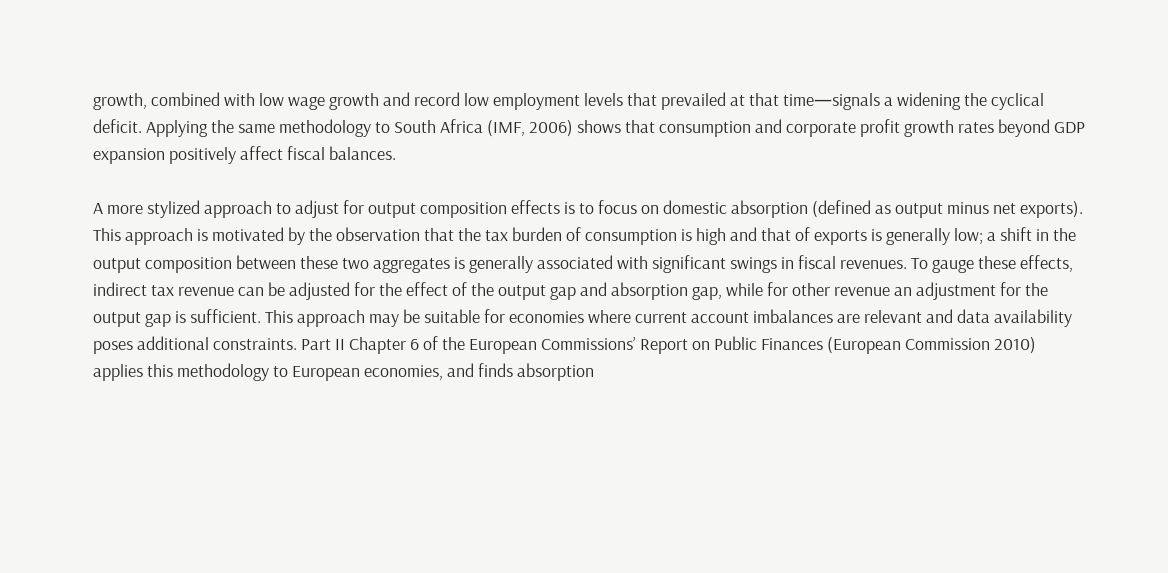growth, combined with low wage growth and record low employment levels that prevailed at that time—signals a widening the cyclical deficit. Applying the same methodology to South Africa (IMF, 2006) shows that consumption and corporate profit growth rates beyond GDP expansion positively affect fiscal balances.

A more stylized approach to adjust for output composition effects is to focus on domestic absorption (defined as output minus net exports). This approach is motivated by the observation that the tax burden of consumption is high and that of exports is generally low; a shift in the output composition between these two aggregates is generally associated with significant swings in fiscal revenues. To gauge these effects, indirect tax revenue can be adjusted for the effect of the output gap and absorption gap, while for other revenue an adjustment for the output gap is sufficient. This approach may be suitable for economies where current account imbalances are relevant and data availability poses additional constraints. Part II Chapter 6 of the European Commissions’ Report on Public Finances (European Commission 2010) applies this methodology to European economies, and finds absorption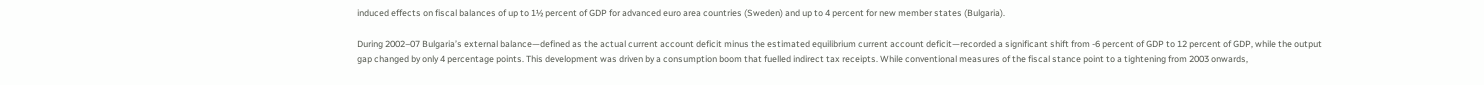induced effects on fiscal balances of up to 1½ percent of GDP for advanced euro area countries (Sweden) and up to 4 percent for new member states (Bulgaria).

During 2002–07 Bulgaria’s external balance—defined as the actual current account deficit minus the estimated equilibrium current account deficit—recorded a significant shift from -6 percent of GDP to 12 percent of GDP, while the output gap changed by only 4 percentage points. This development was driven by a consumption boom that fuelled indirect tax receipts. While conventional measures of the fiscal stance point to a tightening from 2003 onwards,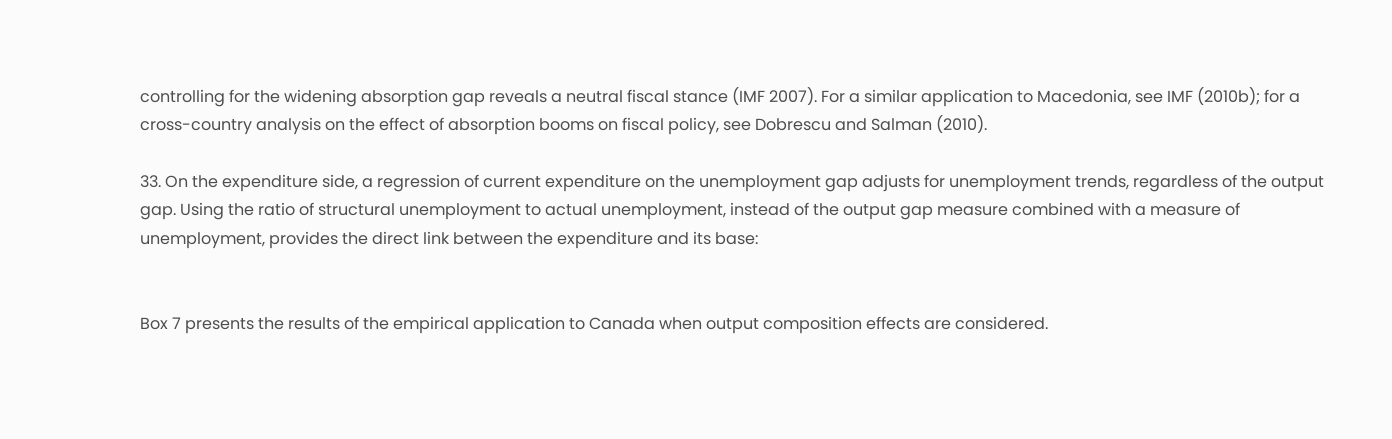controlling for the widening absorption gap reveals a neutral fiscal stance (IMF 2007). For a similar application to Macedonia, see IMF (2010b); for a cross-country analysis on the effect of absorption booms on fiscal policy, see Dobrescu and Salman (2010).

33. On the expenditure side, a regression of current expenditure on the unemployment gap adjusts for unemployment trends, regardless of the output gap. Using the ratio of structural unemployment to actual unemployment, instead of the output gap measure combined with a measure of unemployment, provides the direct link between the expenditure and its base:


Box 7 presents the results of the empirical application to Canada when output composition effects are considered.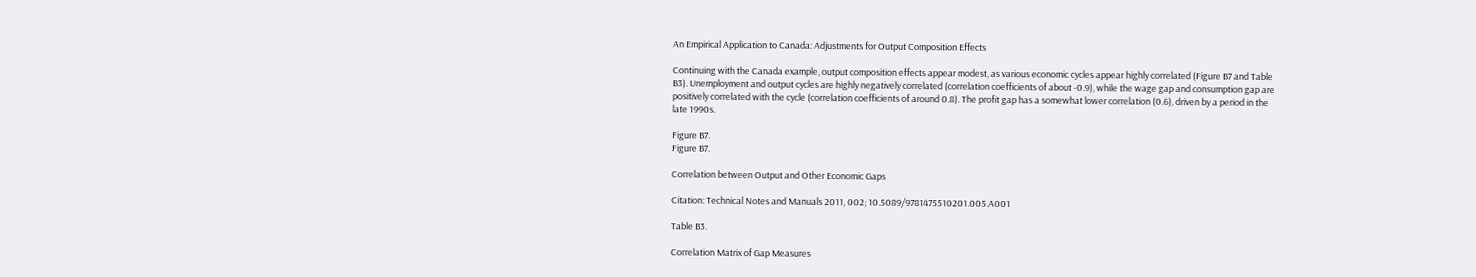An Empirical Application to Canada: Adjustments for Output Composition Effects

Continuing with the Canada example, output composition effects appear modest, as various economic cycles appear highly correlated (Figure B7 and Table B3). Unemployment and output cycles are highly negatively correlated (correlation coefficients of about -0.9), while the wage gap and consumption gap are positively correlated with the cycle (correlation coefficients of around 0.8). The profit gap has a somewhat lower correlation (0.6), driven by a period in the late 1990s.

Figure B7.
Figure B7.

Correlation between Output and Other Economic Gaps

Citation: Technical Notes and Manuals 2011, 002; 10.5089/9781475510201.005.A001

Table B3.

Correlation Matrix of Gap Measures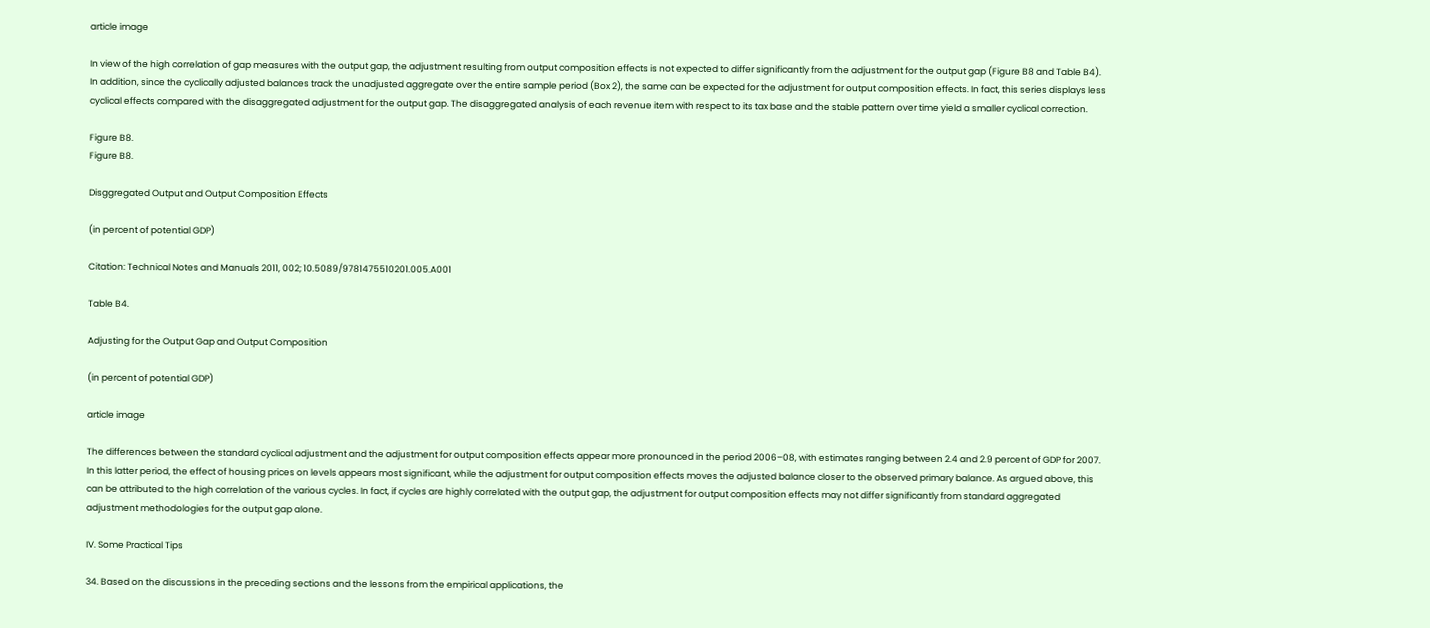article image

In view of the high correlation of gap measures with the output gap, the adjustment resulting from output composition effects is not expected to differ significantly from the adjustment for the output gap (Figure B8 and Table B4). In addition, since the cyclically adjusted balances track the unadjusted aggregate over the entire sample period (Box 2), the same can be expected for the adjustment for output composition effects. In fact, this series displays less cyclical effects compared with the disaggregated adjustment for the output gap. The disaggregated analysis of each revenue item with respect to its tax base and the stable pattern over time yield a smaller cyclical correction.

Figure B8.
Figure B8.

Disggregated Output and Output Composition Effects

(in percent of potential GDP)

Citation: Technical Notes and Manuals 2011, 002; 10.5089/9781475510201.005.A001

Table B4.

Adjusting for the Output Gap and Output Composition

(in percent of potential GDP)

article image

The differences between the standard cyclical adjustment and the adjustment for output composition effects appear more pronounced in the period 2006–08, with estimates ranging between 2.4 and 2.9 percent of GDP for 2007. In this latter period, the effect of housing prices on levels appears most significant, while the adjustment for output composition effects moves the adjusted balance closer to the observed primary balance. As argued above, this can be attributed to the high correlation of the various cycles. In fact, if cycles are highly correlated with the output gap, the adjustment for output composition effects may not differ significantly from standard aggregated adjustment methodologies for the output gap alone.

IV. Some Practical Tips

34. Based on the discussions in the preceding sections and the lessons from the empirical applications, the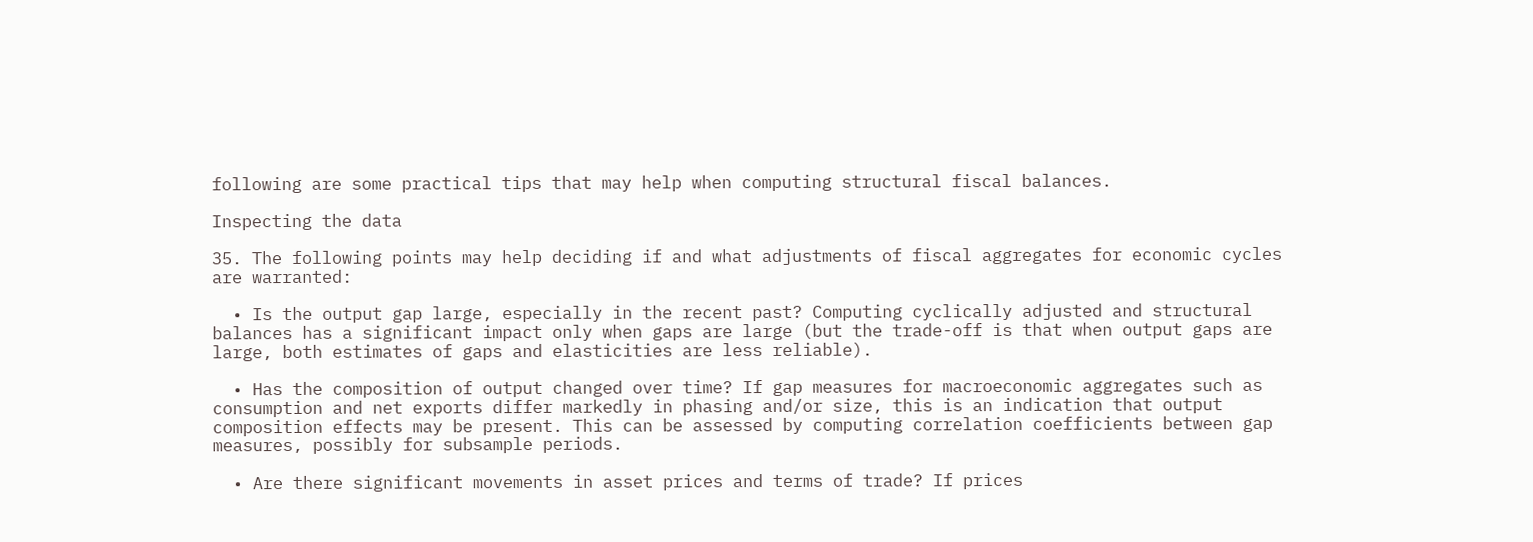following are some practical tips that may help when computing structural fiscal balances.

Inspecting the data

35. The following points may help deciding if and what adjustments of fiscal aggregates for economic cycles are warranted:

  • Is the output gap large, especially in the recent past? Computing cyclically adjusted and structural balances has a significant impact only when gaps are large (but the trade-off is that when output gaps are large, both estimates of gaps and elasticities are less reliable).

  • Has the composition of output changed over time? If gap measures for macroeconomic aggregates such as consumption and net exports differ markedly in phasing and/or size, this is an indication that output composition effects may be present. This can be assessed by computing correlation coefficients between gap measures, possibly for subsample periods.

  • Are there significant movements in asset prices and terms of trade? If prices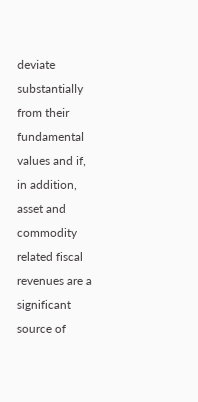deviate substantially from their fundamental values and if, in addition, asset and commodity related fiscal revenues are a significant source of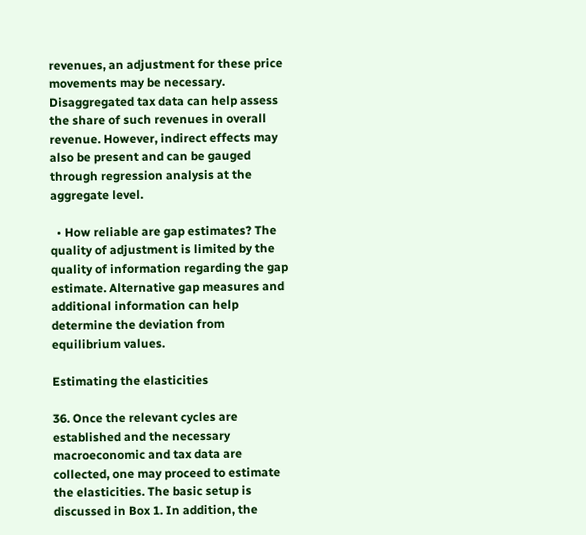revenues, an adjustment for these price movements may be necessary. Disaggregated tax data can help assess the share of such revenues in overall revenue. However, indirect effects may also be present and can be gauged through regression analysis at the aggregate level.

  • How reliable are gap estimates? The quality of adjustment is limited by the quality of information regarding the gap estimate. Alternative gap measures and additional information can help determine the deviation from equilibrium values.

Estimating the elasticities

36. Once the relevant cycles are established and the necessary macroeconomic and tax data are collected, one may proceed to estimate the elasticities. The basic setup is discussed in Box 1. In addition, the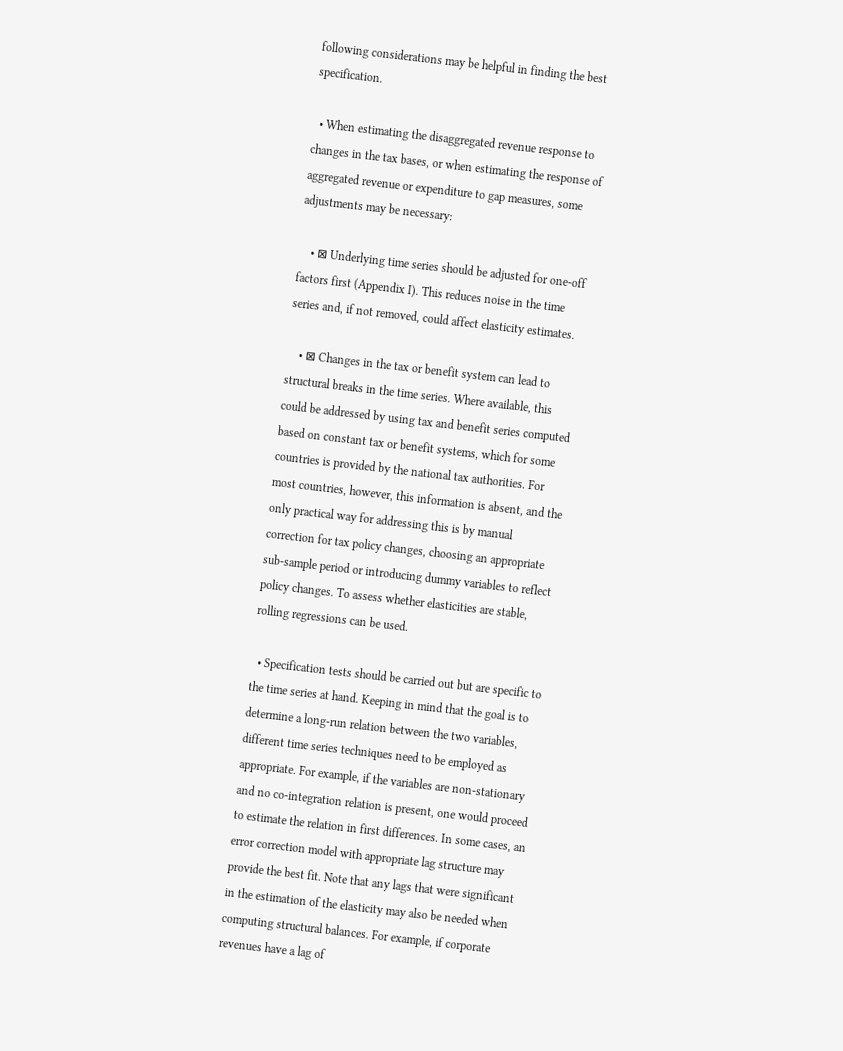following considerations may be helpful in finding the best specification.

  • When estimating the disaggregated revenue response to changes in the tax bases, or when estimating the response of aggregated revenue or expenditure to gap measures, some adjustments may be necessary:

    • ⊠ Underlying time series should be adjusted for one-off factors first (Appendix I). This reduces noise in the time series and, if not removed, could affect elasticity estimates.

    • ⊠ Changes in the tax or benefit system can lead to structural breaks in the time series. Where available, this could be addressed by using tax and benefit series computed based on constant tax or benefit systems, which for some countries is provided by the national tax authorities. For most countries, however, this information is absent, and the only practical way for addressing this is by manual correction for tax policy changes, choosing an appropriate sub-sample period or introducing dummy variables to reflect policy changes. To assess whether elasticities are stable, rolling regressions can be used.

  • Specification tests should be carried out but are specific to the time series at hand. Keeping in mind that the goal is to determine a long-run relation between the two variables, different time series techniques need to be employed as appropriate. For example, if the variables are non-stationary and no co-integration relation is present, one would proceed to estimate the relation in first differences. In some cases, an error correction model with appropriate lag structure may provide the best fit. Note that any lags that were significant in the estimation of the elasticity may also be needed when computing structural balances. For example, if corporate revenues have a lag of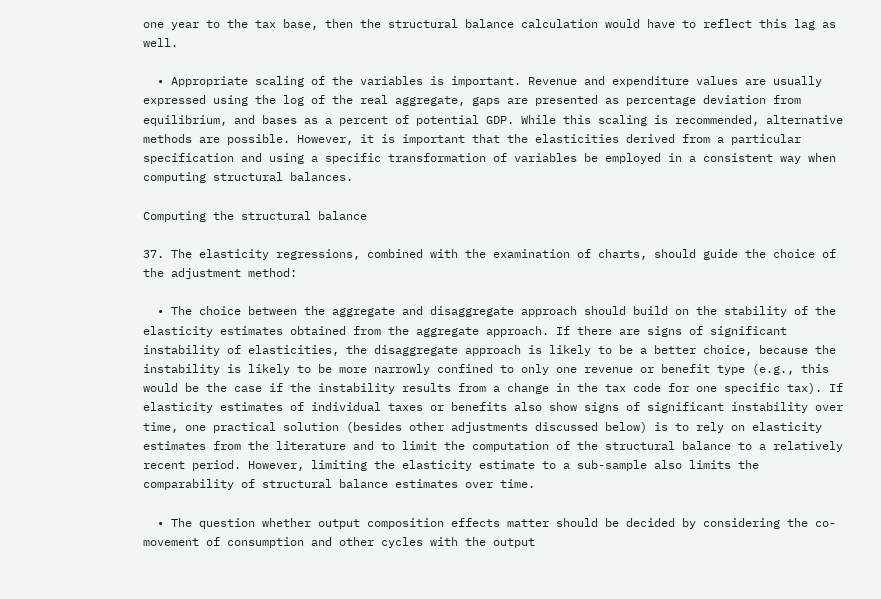one year to the tax base, then the structural balance calculation would have to reflect this lag as well.

  • Appropriate scaling of the variables is important. Revenue and expenditure values are usually expressed using the log of the real aggregate, gaps are presented as percentage deviation from equilibrium, and bases as a percent of potential GDP. While this scaling is recommended, alternative methods are possible. However, it is important that the elasticities derived from a particular specification and using a specific transformation of variables be employed in a consistent way when computing structural balances.

Computing the structural balance

37. The elasticity regressions, combined with the examination of charts, should guide the choice of the adjustment method:

  • The choice between the aggregate and disaggregate approach should build on the stability of the elasticity estimates obtained from the aggregate approach. If there are signs of significant instability of elasticities, the disaggregate approach is likely to be a better choice, because the instability is likely to be more narrowly confined to only one revenue or benefit type (e.g., this would be the case if the instability results from a change in the tax code for one specific tax). If elasticity estimates of individual taxes or benefits also show signs of significant instability over time, one practical solution (besides other adjustments discussed below) is to rely on elasticity estimates from the literature and to limit the computation of the structural balance to a relatively recent period. However, limiting the elasticity estimate to a sub-sample also limits the comparability of structural balance estimates over time.

  • The question whether output composition effects matter should be decided by considering the co-movement of consumption and other cycles with the output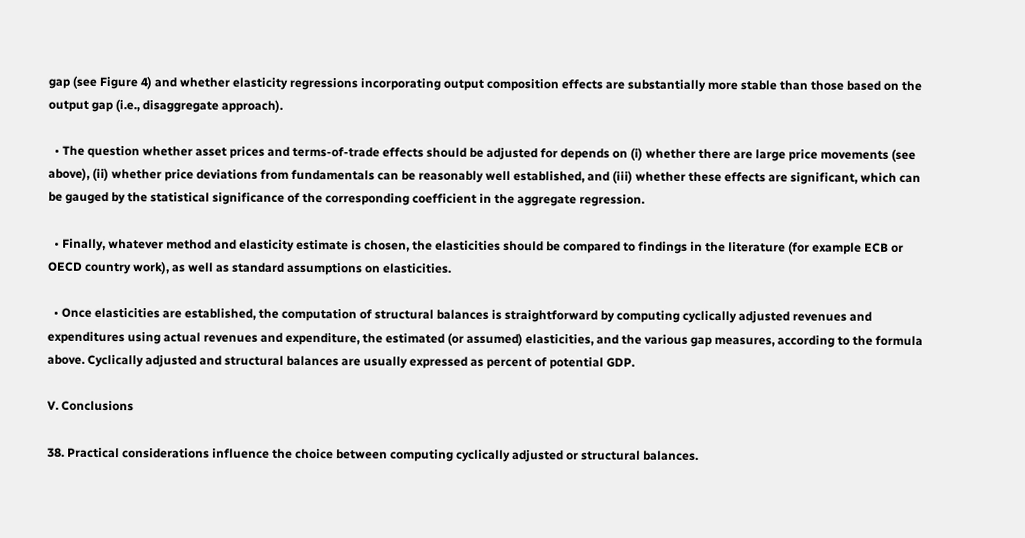gap (see Figure 4) and whether elasticity regressions incorporating output composition effects are substantially more stable than those based on the output gap (i.e., disaggregate approach).

  • The question whether asset prices and terms-of-trade effects should be adjusted for depends on (i) whether there are large price movements (see above), (ii) whether price deviations from fundamentals can be reasonably well established, and (iii) whether these effects are significant, which can be gauged by the statistical significance of the corresponding coefficient in the aggregate regression.

  • Finally, whatever method and elasticity estimate is chosen, the elasticities should be compared to findings in the literature (for example ECB or OECD country work), as well as standard assumptions on elasticities.

  • Once elasticities are established, the computation of structural balances is straightforward by computing cyclically adjusted revenues and expenditures using actual revenues and expenditure, the estimated (or assumed) elasticities, and the various gap measures, according to the formula above. Cyclically adjusted and structural balances are usually expressed as percent of potential GDP.

V. Conclusions

38. Practical considerations influence the choice between computing cyclically adjusted or structural balances.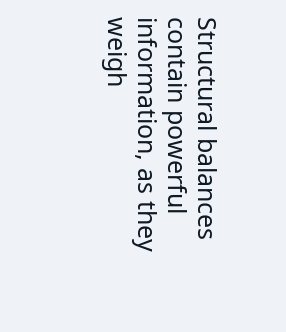Structural balances contain powerful information, as they weigh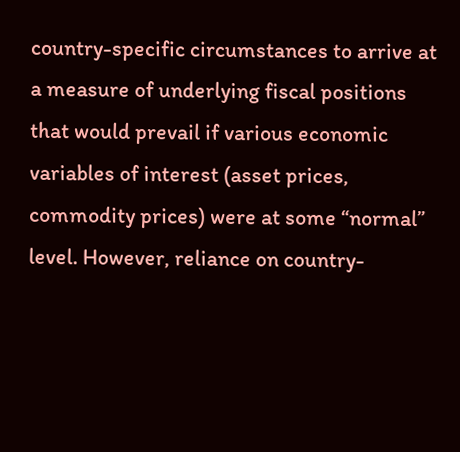country-specific circumstances to arrive at a measure of underlying fiscal positions that would prevail if various economic variables of interest (asset prices, commodity prices) were at some “normal” level. However, reliance on country-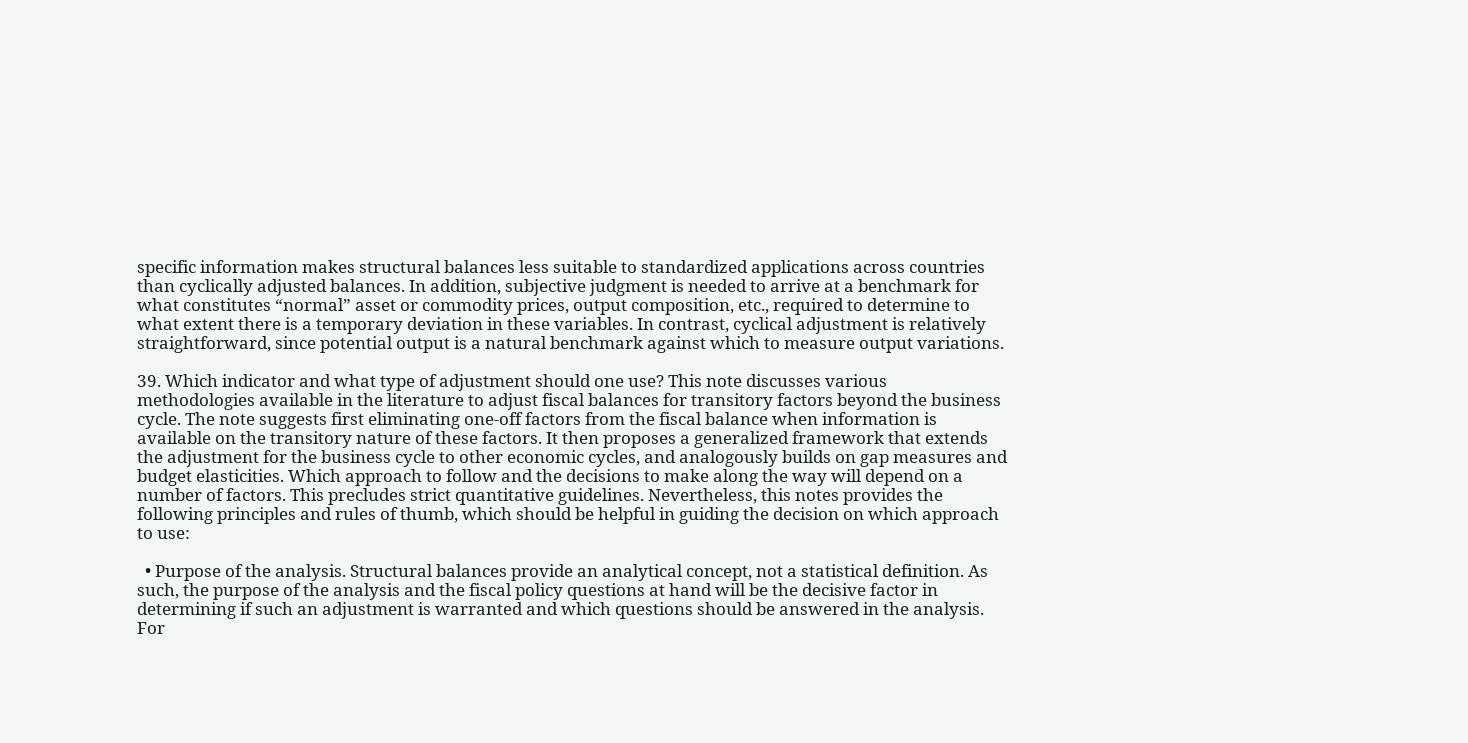specific information makes structural balances less suitable to standardized applications across countries than cyclically adjusted balances. In addition, subjective judgment is needed to arrive at a benchmark for what constitutes “normal” asset or commodity prices, output composition, etc., required to determine to what extent there is a temporary deviation in these variables. In contrast, cyclical adjustment is relatively straightforward, since potential output is a natural benchmark against which to measure output variations.

39. Which indicator and what type of adjustment should one use? This note discusses various methodologies available in the literature to adjust fiscal balances for transitory factors beyond the business cycle. The note suggests first eliminating one-off factors from the fiscal balance when information is available on the transitory nature of these factors. It then proposes a generalized framework that extends the adjustment for the business cycle to other economic cycles, and analogously builds on gap measures and budget elasticities. Which approach to follow and the decisions to make along the way will depend on a number of factors. This precludes strict quantitative guidelines. Nevertheless, this notes provides the following principles and rules of thumb, which should be helpful in guiding the decision on which approach to use:

  • Purpose of the analysis. Structural balances provide an analytical concept, not a statistical definition. As such, the purpose of the analysis and the fiscal policy questions at hand will be the decisive factor in determining if such an adjustment is warranted and which questions should be answered in the analysis. For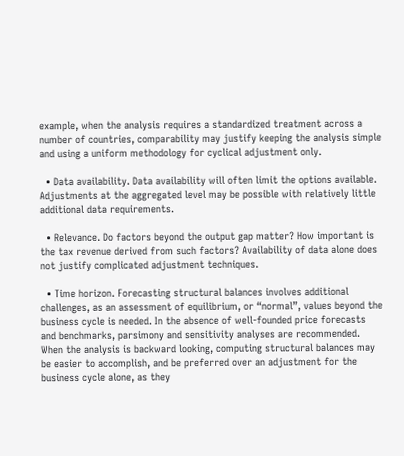example, when the analysis requires a standardized treatment across a number of countries, comparability may justify keeping the analysis simple and using a uniform methodology for cyclical adjustment only.

  • Data availability. Data availability will often limit the options available. Adjustments at the aggregated level may be possible with relatively little additional data requirements.

  • Relevance. Do factors beyond the output gap matter? How important is the tax revenue derived from such factors? Availability of data alone does not justify complicated adjustment techniques.

  • Time horizon. Forecasting structural balances involves additional challenges, as an assessment of equilibrium, or “normal”, values beyond the business cycle is needed. In the absence of well-founded price forecasts and benchmarks, parsimony and sensitivity analyses are recommended. When the analysis is backward looking, computing structural balances may be easier to accomplish, and be preferred over an adjustment for the business cycle alone, as they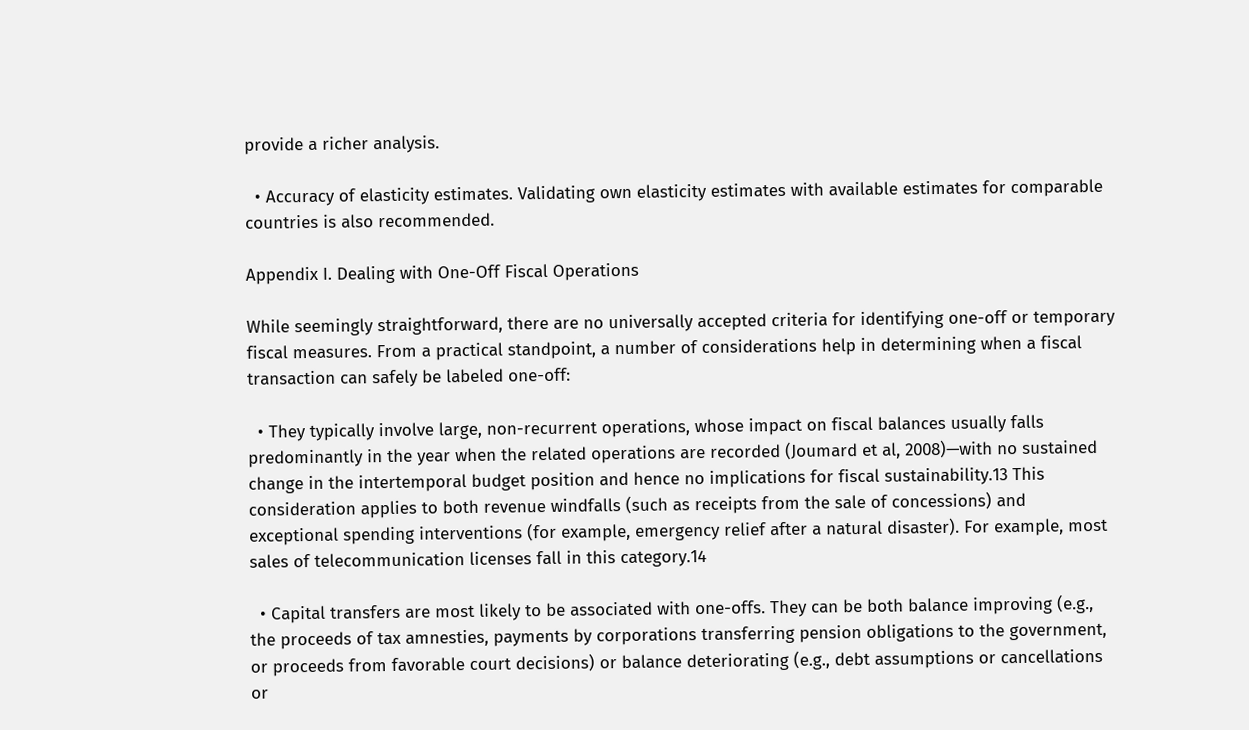provide a richer analysis.

  • Accuracy of elasticity estimates. Validating own elasticity estimates with available estimates for comparable countries is also recommended.

Appendix I. Dealing with One-Off Fiscal Operations

While seemingly straightforward, there are no universally accepted criteria for identifying one-off or temporary fiscal measures. From a practical standpoint, a number of considerations help in determining when a fiscal transaction can safely be labeled one-off:

  • They typically involve large, non-recurrent operations, whose impact on fiscal balances usually falls predominantly in the year when the related operations are recorded (Joumard et al, 2008)—with no sustained change in the intertemporal budget position and hence no implications for fiscal sustainability.13 This consideration applies to both revenue windfalls (such as receipts from the sale of concessions) and exceptional spending interventions (for example, emergency relief after a natural disaster). For example, most sales of telecommunication licenses fall in this category.14

  • Capital transfers are most likely to be associated with one-offs. They can be both balance improving (e.g., the proceeds of tax amnesties, payments by corporations transferring pension obligations to the government, or proceeds from favorable court decisions) or balance deteriorating (e.g., debt assumptions or cancellations or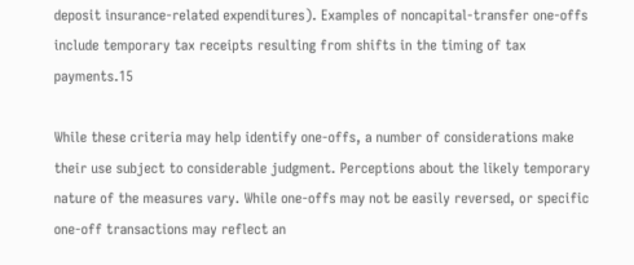deposit insurance-related expenditures). Examples of noncapital-transfer one-offs include temporary tax receipts resulting from shifts in the timing of tax payments.15

While these criteria may help identify one-offs, a number of considerations make their use subject to considerable judgment. Perceptions about the likely temporary nature of the measures vary. While one-offs may not be easily reversed, or specific one-off transactions may reflect an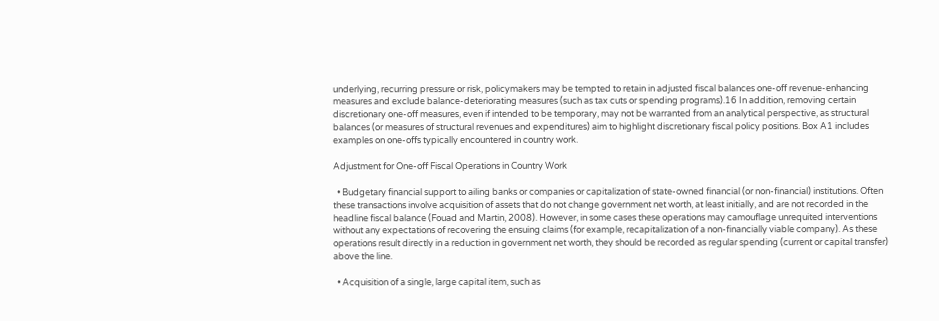underlying, recurring pressure or risk, policymakers may be tempted to retain in adjusted fiscal balances one-off revenue-enhancing measures and exclude balance-deteriorating measures (such as tax cuts or spending programs).16 In addition, removing certain discretionary one-off measures, even if intended to be temporary, may not be warranted from an analytical perspective, as structural balances (or measures of structural revenues and expenditures) aim to highlight discretionary fiscal policy positions. Box A1 includes examples on one-offs typically encountered in country work.

Adjustment for One-off Fiscal Operations in Country Work

  • Budgetary financial support to ailing banks or companies or capitalization of state-owned financial (or non-financial) institutions. Often these transactions involve acquisition of assets that do not change government net worth, at least initially, and are not recorded in the headline fiscal balance (Fouad and Martin, 2008). However, in some cases these operations may camouflage unrequited interventions without any expectations of recovering the ensuing claims (for example, recapitalization of a non-financially viable company). As these operations result directly in a reduction in government net worth, they should be recorded as regular spending (current or capital transfer) above the line.

  • Acquisition of a single, large capital item, such as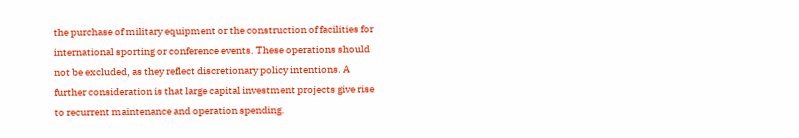the purchase of military equipment or the construction of facilities for international sporting or conference events. These operations should not be excluded, as they reflect discretionary policy intentions. A further consideration is that large capital investment projects give rise to recurrent maintenance and operation spending.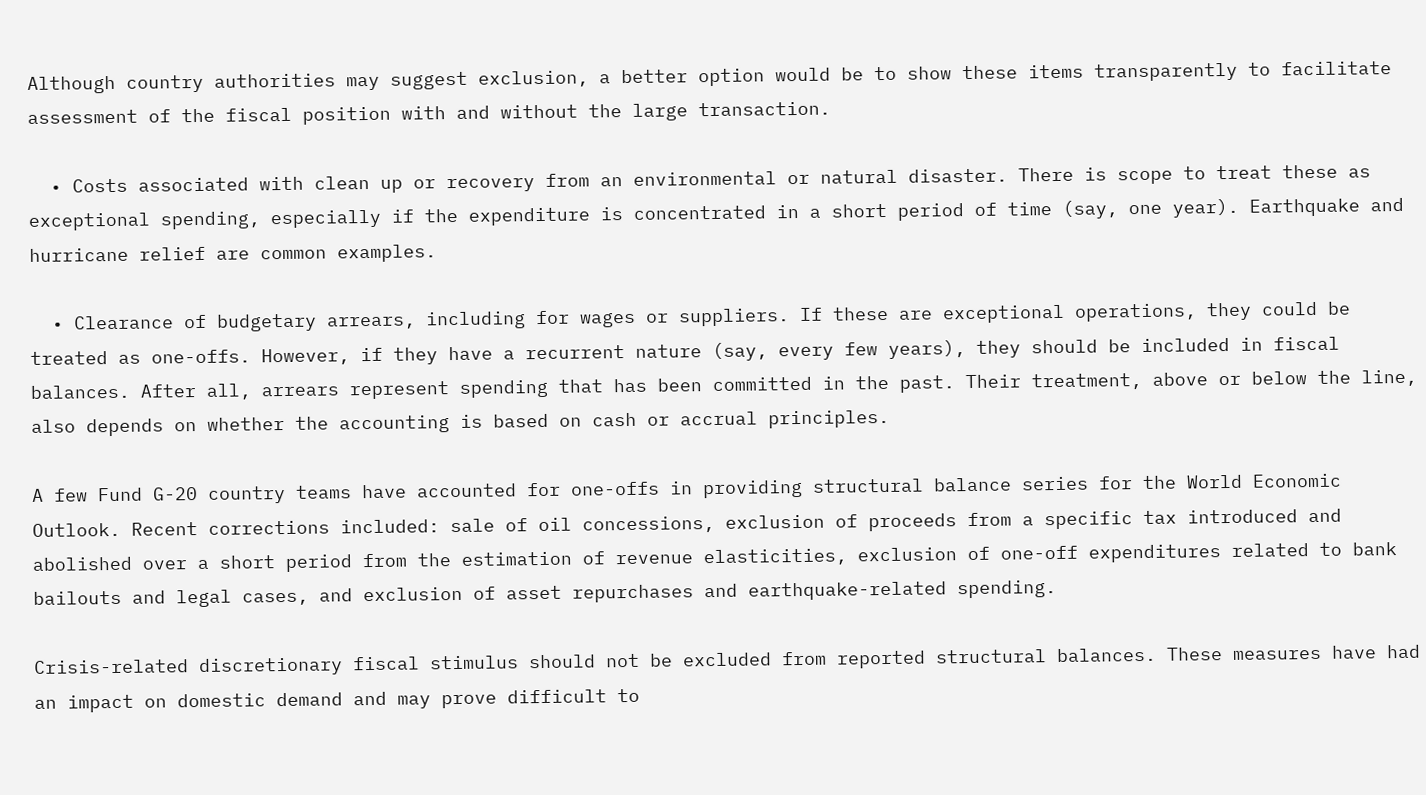Although country authorities may suggest exclusion, a better option would be to show these items transparently to facilitate assessment of the fiscal position with and without the large transaction.

  • Costs associated with clean up or recovery from an environmental or natural disaster. There is scope to treat these as exceptional spending, especially if the expenditure is concentrated in a short period of time (say, one year). Earthquake and hurricane relief are common examples.

  • Clearance of budgetary arrears, including for wages or suppliers. If these are exceptional operations, they could be treated as one-offs. However, if they have a recurrent nature (say, every few years), they should be included in fiscal balances. After all, arrears represent spending that has been committed in the past. Their treatment, above or below the line, also depends on whether the accounting is based on cash or accrual principles.

A few Fund G-20 country teams have accounted for one-offs in providing structural balance series for the World Economic Outlook. Recent corrections included: sale of oil concessions, exclusion of proceeds from a specific tax introduced and abolished over a short period from the estimation of revenue elasticities, exclusion of one-off expenditures related to bank bailouts and legal cases, and exclusion of asset repurchases and earthquake-related spending.

Crisis-related discretionary fiscal stimulus should not be excluded from reported structural balances. These measures have had an impact on domestic demand and may prove difficult to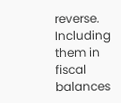reverse. Including them in fiscal balances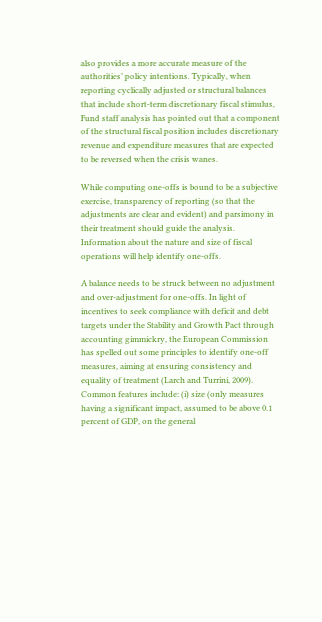also provides a more accurate measure of the authorities’ policy intentions. Typically, when reporting cyclically adjusted or structural balances that include short-term discretionary fiscal stimulus, Fund staff analysis has pointed out that a component of the structural fiscal position includes discretionary revenue and expenditure measures that are expected to be reversed when the crisis wanes.

While computing one-offs is bound to be a subjective exercise, transparency of reporting (so that the adjustments are clear and evident) and parsimony in their treatment should guide the analysis. Information about the nature and size of fiscal operations will help identify one-offs.

A balance needs to be struck between no adjustment and over-adjustment for one-offs. In light of incentives to seek compliance with deficit and debt targets under the Stability and Growth Pact through accounting gimmickry, the European Commission has spelled out some principles to identify one-off measures, aiming at ensuring consistency and equality of treatment (Larch and Turrini, 2009). Common features include: (i) size (only measures having a significant impact, assumed to be above 0.1 percent of GDP, on the general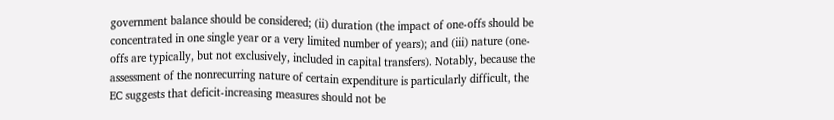government balance should be considered; (ii) duration (the impact of one-offs should be concentrated in one single year or a very limited number of years); and (iii) nature (one-offs are typically, but not exclusively, included in capital transfers). Notably, because the assessment of the nonrecurring nature of certain expenditure is particularly difficult, the EC suggests that deficit-increasing measures should not be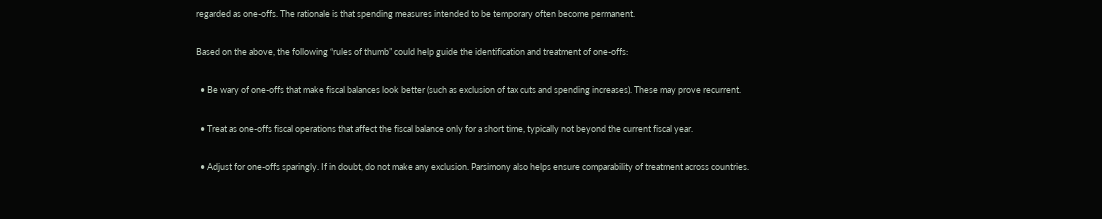regarded as one-offs. The rationale is that spending measures intended to be temporary often become permanent.

Based on the above, the following “rules of thumb” could help guide the identification and treatment of one-offs:

  • Be wary of one-offs that make fiscal balances look better (such as exclusion of tax cuts and spending increases). These may prove recurrent.

  • Treat as one-offs fiscal operations that affect the fiscal balance only for a short time, typically not beyond the current fiscal year.

  • Adjust for one-offs sparingly. If in doubt, do not make any exclusion. Parsimony also helps ensure comparability of treatment across countries.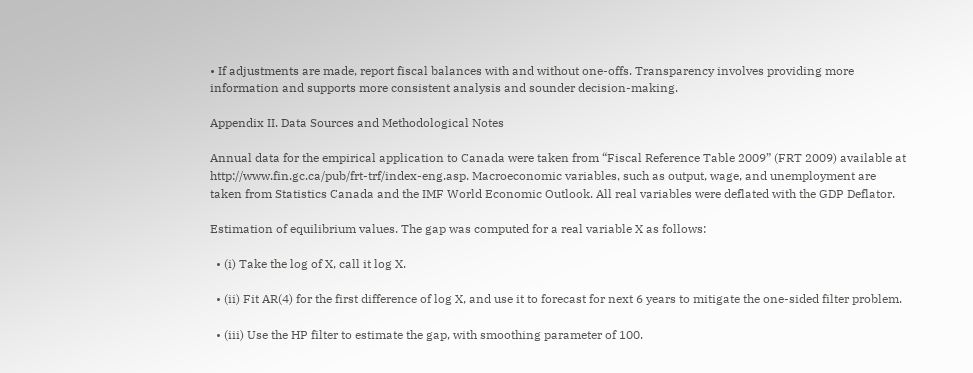• If adjustments are made, report fiscal balances with and without one-offs. Transparency involves providing more information and supports more consistent analysis and sounder decision-making.

Appendix II. Data Sources and Methodological Notes

Annual data for the empirical application to Canada were taken from “Fiscal Reference Table 2009” (FRT 2009) available at http://www.fin.gc.ca/pub/frt-trf/index-eng.asp. Macroeconomic variables, such as output, wage, and unemployment are taken from Statistics Canada and the IMF World Economic Outlook. All real variables were deflated with the GDP Deflator.

Estimation of equilibrium values. The gap was computed for a real variable X as follows:

  • (i) Take the log of X, call it log X.

  • (ii) Fit AR(4) for the first difference of log X, and use it to forecast for next 6 years to mitigate the one-sided filter problem.

  • (iii) Use the HP filter to estimate the gap, with smoothing parameter of 100.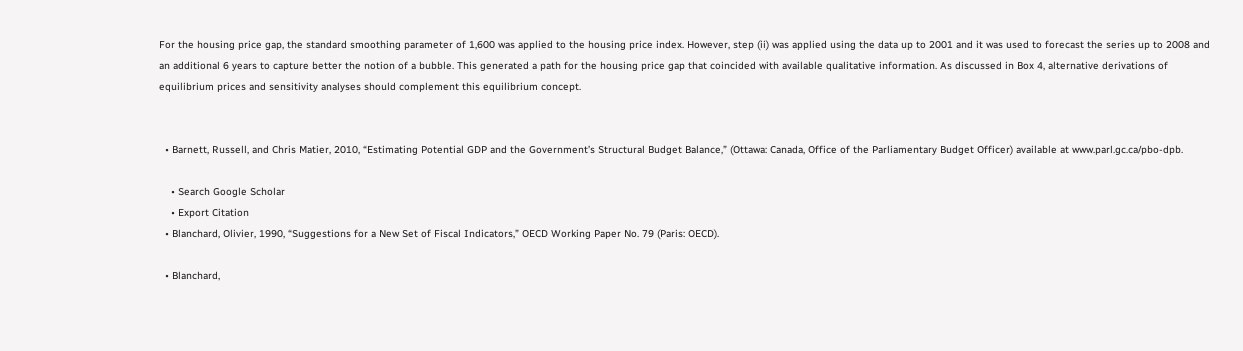For the housing price gap, the standard smoothing parameter of 1,600 was applied to the housing price index. However, step (ii) was applied using the data up to 2001 and it was used to forecast the series up to 2008 and an additional 6 years to capture better the notion of a bubble. This generated a path for the housing price gap that coincided with available qualitative information. As discussed in Box 4, alternative derivations of equilibrium prices and sensitivity analyses should complement this equilibrium concept.


  • Barnett, Russell, and Chris Matier, 2010, “Estimating Potential GDP and the Government’s Structural Budget Balance,” (Ottawa: Canada, Office of the Parliamentary Budget Officer) available at www.parl.gc.ca/pbo-dpb.

    • Search Google Scholar
    • Export Citation
  • Blanchard, Olivier, 1990, “Suggestions for a New Set of Fiscal Indicators,” OECD Working Paper No. 79 (Paris: OECD).

  • Blanchard,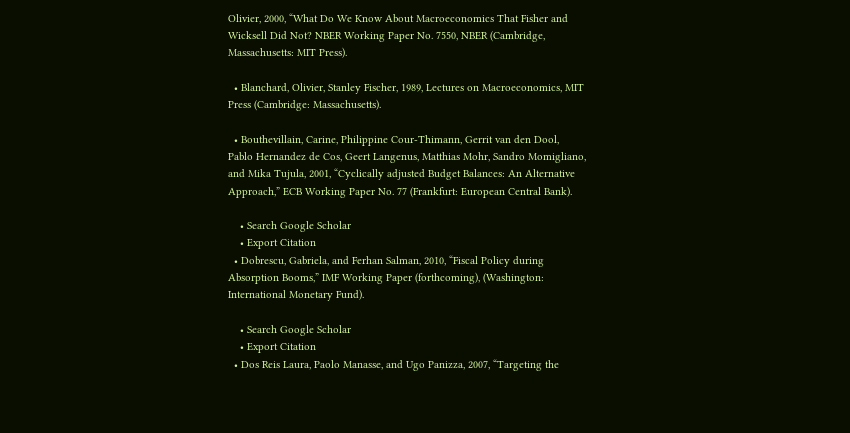Olivier, 2000, “What Do We Know About Macroeconomics That Fisher and Wicksell Did Not? NBER Working Paper No. 7550, NBER (Cambridge, Massachusetts: MIT Press).

  • Blanchard, Olivier, Stanley Fischer, 1989, Lectures on Macroeconomics, MIT Press (Cambridge: Massachusetts).

  • Bouthevillain, Carine, Philippine Cour-Thimann, Gerrit van den Dool, Pablo Hernandez de Cos, Geert Langenus, Matthias Mohr, Sandro Momigliano, and Mika Tujula, 2001, “Cyclically adjusted Budget Balances: An Alternative Approach,” ECB Working Paper No. 77 (Frankfurt: European Central Bank).

    • Search Google Scholar
    • Export Citation
  • Dobrescu, Gabriela, and Ferhan Salman, 2010, “Fiscal Policy during Absorption Booms,” IMF Working Paper (forthcoming), (Washington: International Monetary Fund).

    • Search Google Scholar
    • Export Citation
  • Dos Reis Laura, Paolo Manasse, and Ugo Panizza, 2007, “Targeting the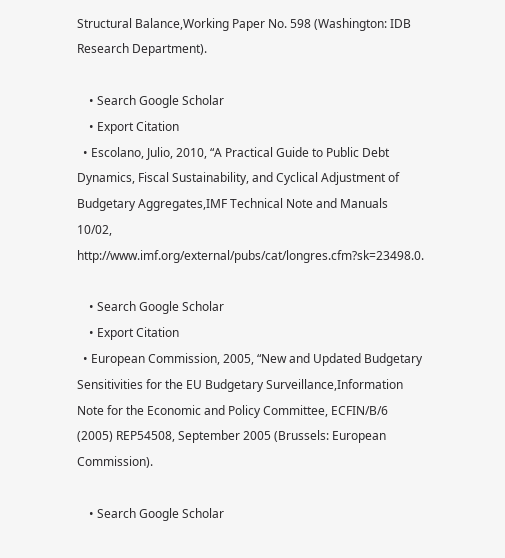Structural Balance,Working Paper No. 598 (Washington: IDB Research Department).

    • Search Google Scholar
    • Export Citation
  • Escolano, Julio, 2010, “A Practical Guide to Public Debt Dynamics, Fiscal Sustainability, and Cyclical Adjustment of Budgetary Aggregates,IMF Technical Note and Manuals 10/02, http://www.imf.org/external/pubs/cat/longres.cfm?sk=23498.0.

    • Search Google Scholar
    • Export Citation
  • European Commission, 2005, “New and Updated Budgetary Sensitivities for the EU Budgetary Surveillance,Information Note for the Economic and Policy Committee, ECFIN/B/6 (2005) REP54508, September 2005 (Brussels: European Commission).

    • Search Google Scholar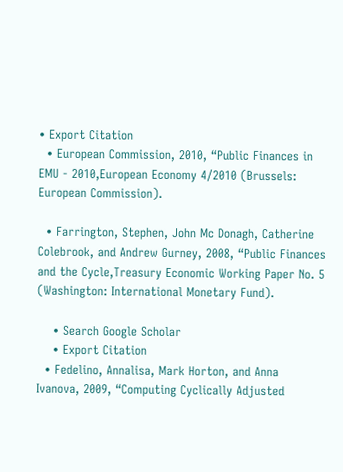• Export Citation
  • European Commission, 2010, “Public Finances in EMU - 2010,European Economy 4/2010 (Brussels: European Commission).

  • Farrington, Stephen, John Mc Donagh, Catherine Colebrook, and Andrew Gurney, 2008, “Public Finances and the Cycle,Treasury Economic Working Paper No. 5 (Washington: International Monetary Fund).

    • Search Google Scholar
    • Export Citation
  • Fedelino, Annalisa, Mark Horton, and Anna Ivanova, 2009, “Computing Cyclically Adjusted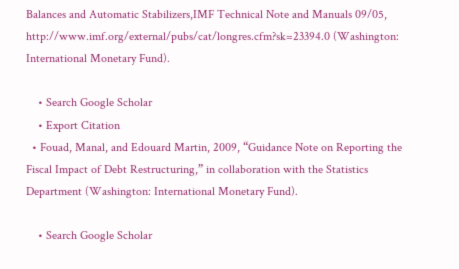Balances and Automatic Stabilizers,IMF Technical Note and Manuals 09/05, http://www.imf.org/external/pubs/cat/longres.cfm?sk=23394.0 (Washington: International Monetary Fund).

    • Search Google Scholar
    • Export Citation
  • Fouad, Manal, and Edouard Martin, 2009, “Guidance Note on Reporting the Fiscal Impact of Debt Restructuring,” in collaboration with the Statistics Department (Washington: International Monetary Fund).

    • Search Google Scholar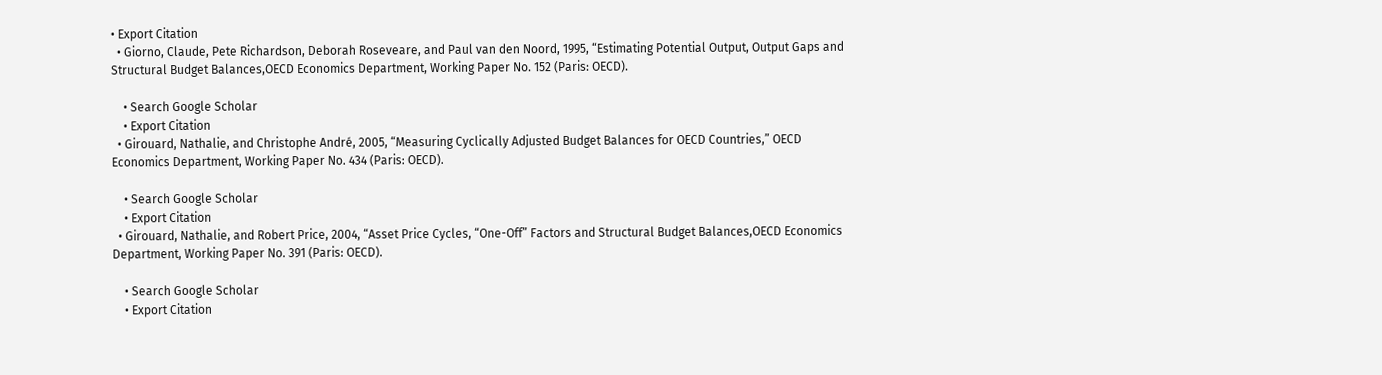• Export Citation
  • Giorno, Claude, Pete Richardson, Deborah Roseveare, and Paul van den Noord, 1995, “Estimating Potential Output, Output Gaps and Structural Budget Balances,OECD Economics Department, Working Paper No. 152 (Paris: OECD).

    • Search Google Scholar
    • Export Citation
  • Girouard, Nathalie, and Christophe André, 2005, “Measuring Cyclically Adjusted Budget Balances for OECD Countries,” OECD Economics Department, Working Paper No. 434 (Paris: OECD).

    • Search Google Scholar
    • Export Citation
  • Girouard, Nathalie, and Robert Price, 2004, “Asset Price Cycles, “One-Off” Factors and Structural Budget Balances,OECD Economics Department, Working Paper No. 391 (Paris: OECD).

    • Search Google Scholar
    • Export Citation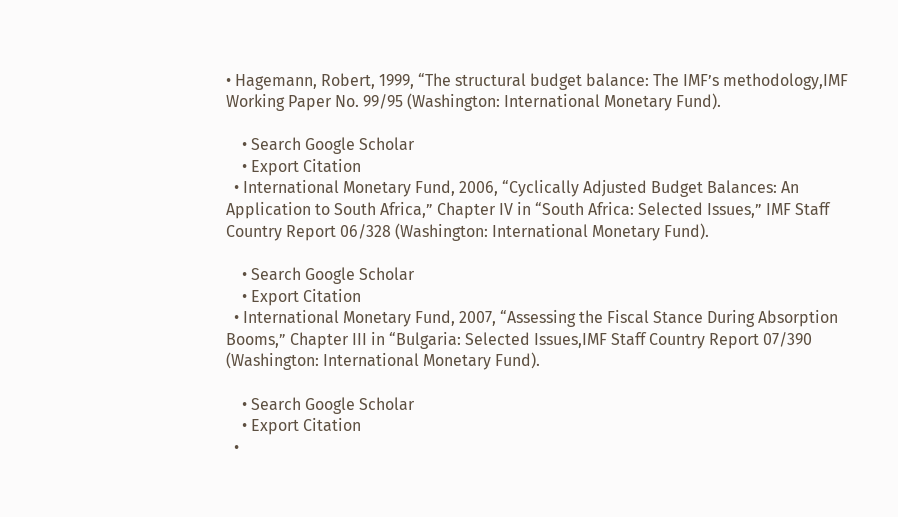• Hagemann, Robert, 1999, “The structural budget balance: The IMF’s methodology,IMF Working Paper No. 99/95 (Washington: International Monetary Fund).

    • Search Google Scholar
    • Export Citation
  • International Monetary Fund, 2006, “Cyclically Adjusted Budget Balances: An Application to South Africa,” Chapter IV in “South Africa: Selected Issues,” IMF Staff Country Report 06/328 (Washington: International Monetary Fund).

    • Search Google Scholar
    • Export Citation
  • International Monetary Fund, 2007, “Assessing the Fiscal Stance During Absorption Booms,” Chapter III in “Bulgaria: Selected Issues,IMF Staff Country Report 07/390 (Washington: International Monetary Fund).

    • Search Google Scholar
    • Export Citation
  •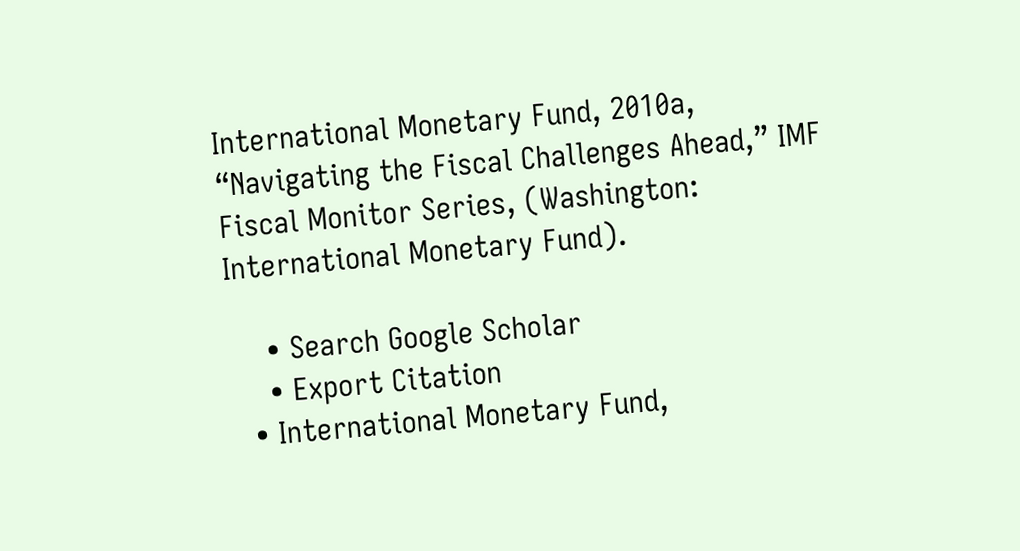International Monetary Fund, 2010a, “Navigating the Fiscal Challenges Ahead,” IMF Fiscal Monitor Series, (Washington: International Monetary Fund).

    • Search Google Scholar
    • Export Citation
  • International Monetary Fund,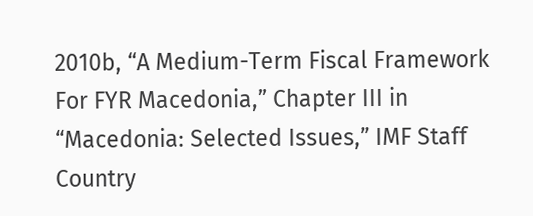2010b, “A Medium-Term Fiscal Framework For FYR Macedonia,” Chapter III in “Macedonia: Selected Issues,” IMF Staff Country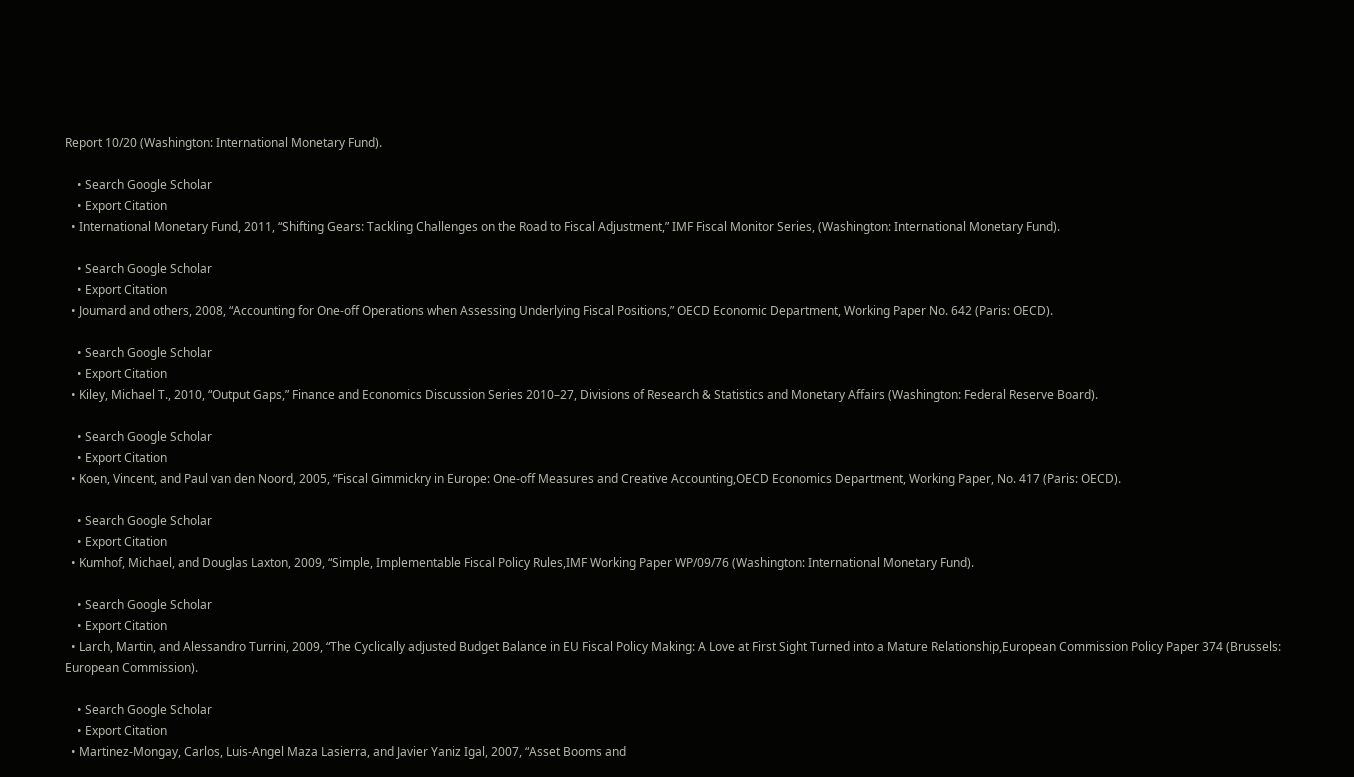Report 10/20 (Washington: International Monetary Fund).

    • Search Google Scholar
    • Export Citation
  • International Monetary Fund, 2011, “Shifting Gears: Tackling Challenges on the Road to Fiscal Adjustment,” IMF Fiscal Monitor Series, (Washington: International Monetary Fund).

    • Search Google Scholar
    • Export Citation
  • Joumard and others, 2008, “Accounting for One-off Operations when Assessing Underlying Fiscal Positions,” OECD Economic Department, Working Paper No. 642 (Paris: OECD).

    • Search Google Scholar
    • Export Citation
  • Kiley, Michael T., 2010, “Output Gaps,” Finance and Economics Discussion Series 2010–27, Divisions of Research & Statistics and Monetary Affairs (Washington: Federal Reserve Board).

    • Search Google Scholar
    • Export Citation
  • Koen, Vincent, and Paul van den Noord, 2005, “Fiscal Gimmickry in Europe: One-off Measures and Creative Accounting,OECD Economics Department, Working Paper, No. 417 (Paris: OECD).

    • Search Google Scholar
    • Export Citation
  • Kumhof, Michael, and Douglas Laxton, 2009, “Simple, Implementable Fiscal Policy Rules,IMF Working Paper WP/09/76 (Washington: International Monetary Fund).

    • Search Google Scholar
    • Export Citation
  • Larch, Martin, and Alessandro Turrini, 2009, “The Cyclically adjusted Budget Balance in EU Fiscal Policy Making: A Love at First Sight Turned into a Mature Relationship,European Commission Policy Paper 374 (Brussels: European Commission).

    • Search Google Scholar
    • Export Citation
  • Martinez-Mongay, Carlos, Luis-Angel Maza Lasierra, and Javier Yaniz Igal, 2007, “Asset Booms and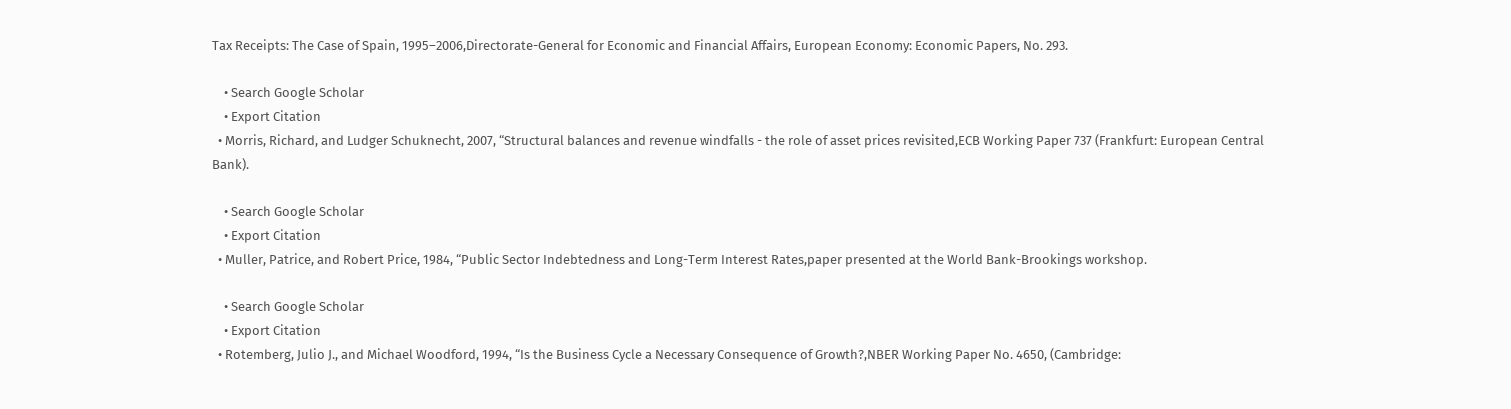Tax Receipts: The Case of Spain, 1995–2006,Directorate-General for Economic and Financial Affairs, European Economy: Economic Papers, No. 293.

    • Search Google Scholar
    • Export Citation
  • Morris, Richard, and Ludger Schuknecht, 2007, “Structural balances and revenue windfalls - the role of asset prices revisited,ECB Working Paper 737 (Frankfurt: European Central Bank).

    • Search Google Scholar
    • Export Citation
  • Muller, Patrice, and Robert Price, 1984, “Public Sector Indebtedness and Long-Term Interest Rates,paper presented at the World Bank-Brookings workshop.

    • Search Google Scholar
    • Export Citation
  • Rotemberg, Julio J., and Michael Woodford, 1994, “Is the Business Cycle a Necessary Consequence of Growth?,NBER Working Paper No. 4650, (Cambridge: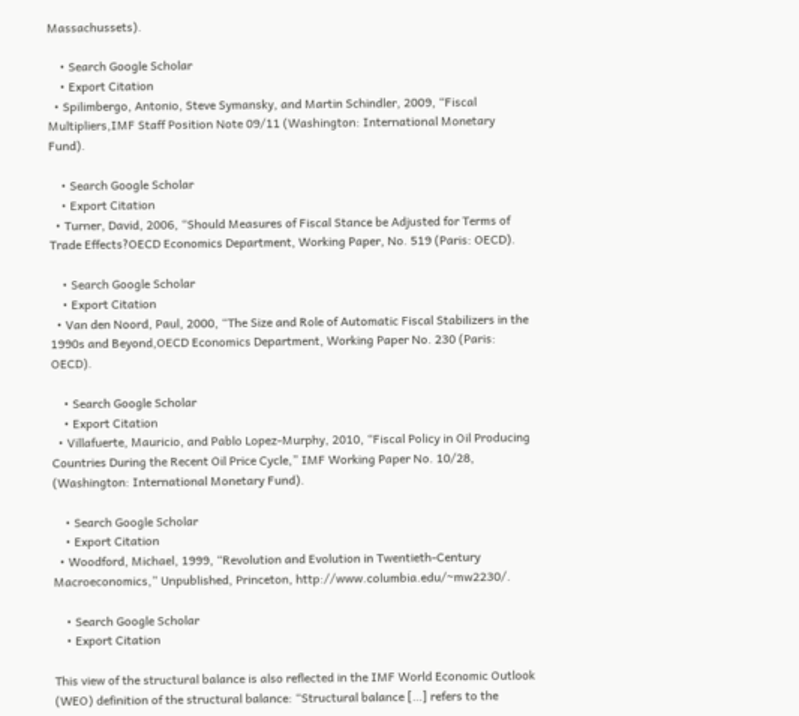Massachussets).

    • Search Google Scholar
    • Export Citation
  • Spilimbergo, Antonio, Steve Symansky, and Martin Schindler, 2009, “Fiscal Multipliers,IMF Staff Position Note 09/11 (Washington: International Monetary Fund).

    • Search Google Scholar
    • Export Citation
  • Turner, David, 2006, “Should Measures of Fiscal Stance be Adjusted for Terms of Trade Effects?OECD Economics Department, Working Paper, No. 519 (Paris: OECD).

    • Search Google Scholar
    • Export Citation
  • Van den Noord, Paul, 2000, “The Size and Role of Automatic Fiscal Stabilizers in the 1990s and Beyond,OECD Economics Department, Working Paper No. 230 (Paris: OECD).

    • Search Google Scholar
    • Export Citation
  • Villafuerte, Mauricio, and Pablo Lopez-Murphy, 2010, “Fiscal Policy in Oil Producing Countries During the Recent Oil Price Cycle,” IMF Working Paper No. 10/28, (Washington: International Monetary Fund).

    • Search Google Scholar
    • Export Citation
  • Woodford, Michael, 1999, “Revolution and Evolution in Twentieth-Century Macroeconomics,” Unpublished, Princeton, http://www.columbia.edu/~mw2230/.

    • Search Google Scholar
    • Export Citation

This view of the structural balance is also reflected in the IMF World Economic Outlook (WEO) definition of the structural balance: “Structural balance […] refers to the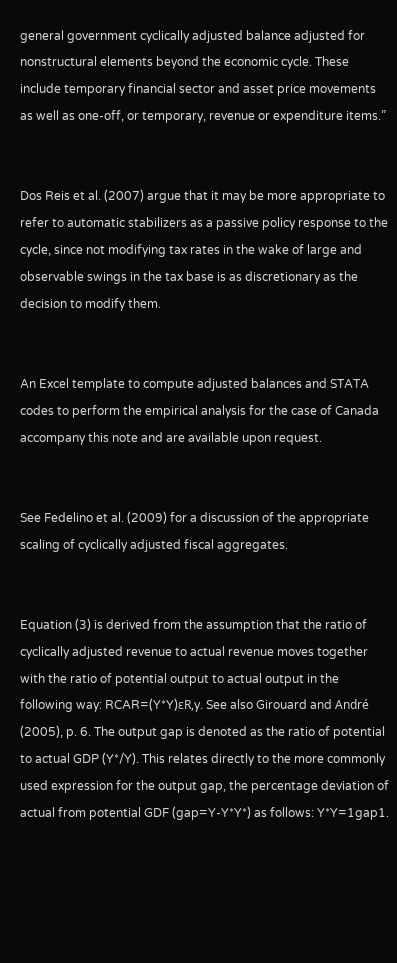general government cyclically adjusted balance adjusted for nonstructural elements beyond the economic cycle. These include temporary financial sector and asset price movements as well as one-off, or temporary, revenue or expenditure items.”


Dos Reis et al. (2007) argue that it may be more appropriate to refer to automatic stabilizers as a passive policy response to the cycle, since not modifying tax rates in the wake of large and observable swings in the tax base is as discretionary as the decision to modify them.


An Excel template to compute adjusted balances and STATA codes to perform the empirical analysis for the case of Canada accompany this note and are available upon request.


See Fedelino et al. (2009) for a discussion of the appropriate scaling of cyclically adjusted fiscal aggregates.


Equation (3) is derived from the assumption that the ratio of cyclically adjusted revenue to actual revenue moves together with the ratio of potential output to actual output in the following way: RCAR=(Y*Y)ɛR,y. See also Girouard and André (2005), p. 6. The output gap is denoted as the ratio of potential to actual GDP (Y*/Y). This relates directly to the more commonly used expression for the output gap, the percentage deviation of actual from potential GDF (gap=Y-Y*Y*) as follows: Y*Y=1gap1.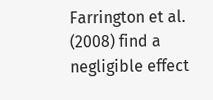Farrington et al. (2008) find a negligible effect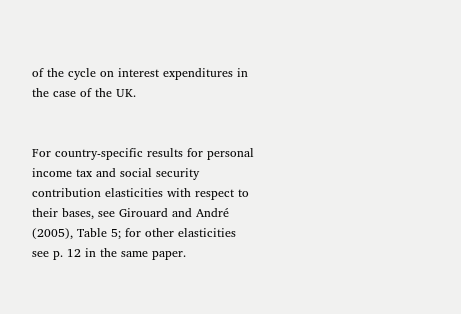of the cycle on interest expenditures in the case of the UK.


For country-specific results for personal income tax and social security contribution elasticities with respect to their bases, see Girouard and André (2005), Table 5; for other elasticities see p. 12 in the same paper.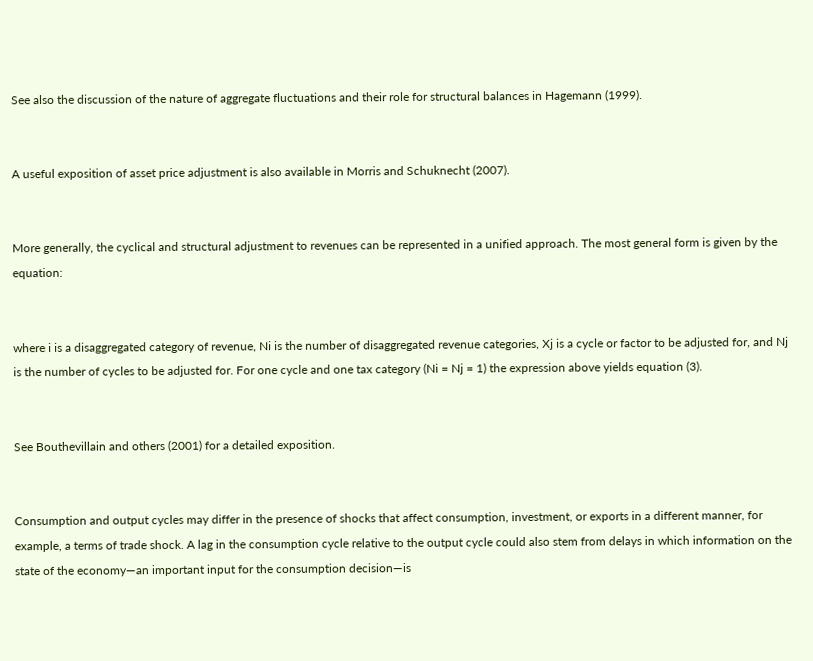See also the discussion of the nature of aggregate fluctuations and their role for structural balances in Hagemann (1999).


A useful exposition of asset price adjustment is also available in Morris and Schuknecht (2007).


More generally, the cyclical and structural adjustment to revenues can be represented in a unified approach. The most general form is given by the equation:


where i is a disaggregated category of revenue, Ni is the number of disaggregated revenue categories, Xj is a cycle or factor to be adjusted for, and Nj is the number of cycles to be adjusted for. For one cycle and one tax category (Ni = Nj = 1) the expression above yields equation (3).


See Bouthevillain and others (2001) for a detailed exposition.


Consumption and output cycles may differ in the presence of shocks that affect consumption, investment, or exports in a different manner, for example, a terms of trade shock. A lag in the consumption cycle relative to the output cycle could also stem from delays in which information on the state of the economy—an important input for the consumption decision—is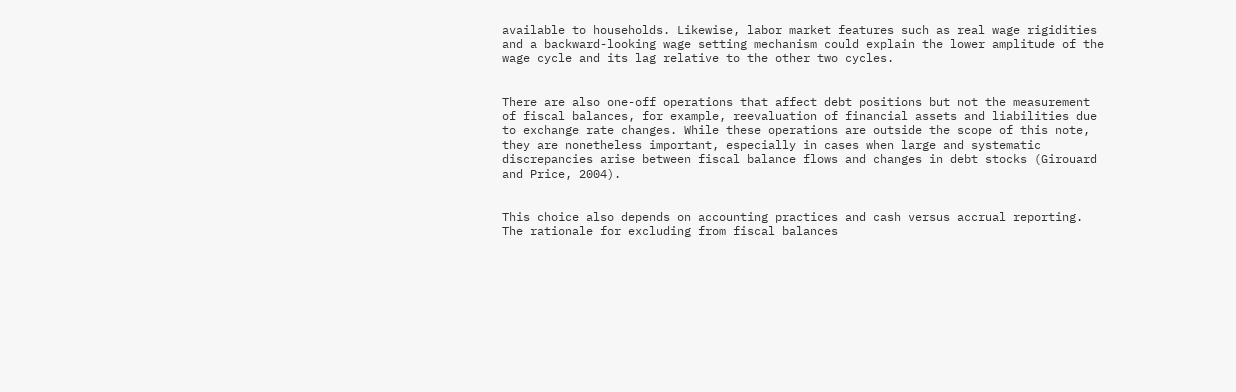available to households. Likewise, labor market features such as real wage rigidities and a backward-looking wage setting mechanism could explain the lower amplitude of the wage cycle and its lag relative to the other two cycles.


There are also one-off operations that affect debt positions but not the measurement of fiscal balances, for example, reevaluation of financial assets and liabilities due to exchange rate changes. While these operations are outside the scope of this note, they are nonetheless important, especially in cases when large and systematic discrepancies arise between fiscal balance flows and changes in debt stocks (Girouard and Price, 2004).


This choice also depends on accounting practices and cash versus accrual reporting. The rationale for excluding from fiscal balances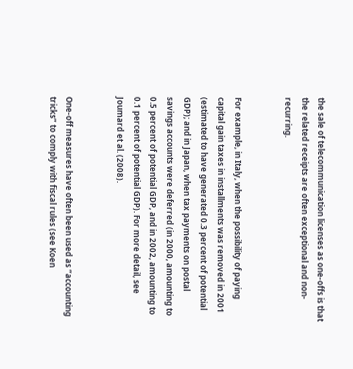the sale of telecommunication licenses as one-offs is that the related receipts are often exceptional and non-recurring.


For example, in Italy, when the possibility of paying capital gain taxes in installments was removed in 2001 (estimated to have generated 0.3 percent of potential GDP); and in Japan, when tax payments on postal savings accounts were deferred (in 2000, amounting to 0.5 percent of potential GDP, and in 2002, amounting to 0.1 percent of potential GDP). For more detail, see Joumard et al. (2008).


One-off measures have often been used as “accounting tricks” to comply with fiscal rules (see Koen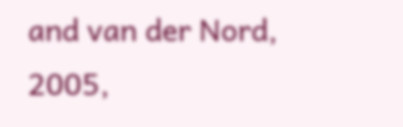and van der Nord, 2005,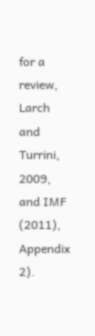for a review, Larch and Turrini, 2009, and IMF (2011), Appendix 2).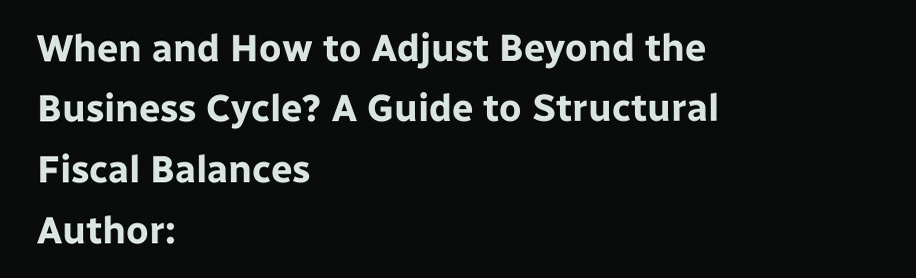When and How to Adjust Beyond the Business Cycle? A Guide to Structural Fiscal Balances
Author: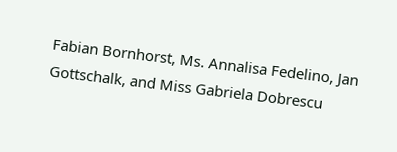Fabian Bornhorst, Ms. Annalisa Fedelino, Jan Gottschalk, and Miss Gabriela Dobrescu